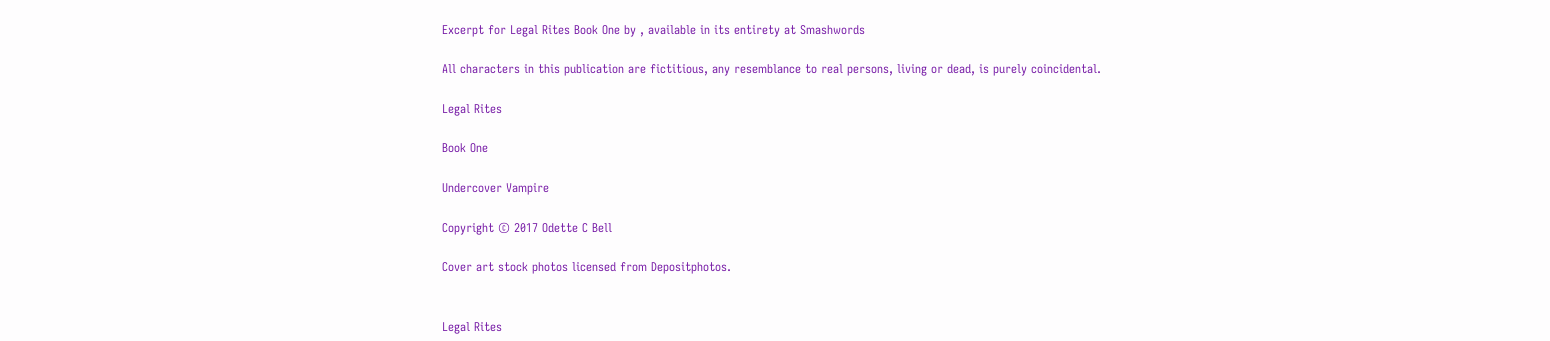Excerpt for Legal Rites Book One by , available in its entirety at Smashwords

All characters in this publication are fictitious, any resemblance to real persons, living or dead, is purely coincidental.

Legal Rites

Book One

Undercover Vampire

Copyright © 2017 Odette C Bell

Cover art stock photos licensed from Depositphotos.


Legal Rites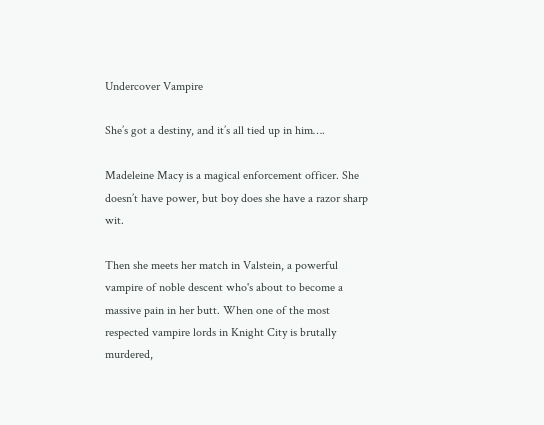Undercover Vampire

She’s got a destiny, and it’s all tied up in him….

Madeleine Macy is a magical enforcement officer. She doesn’t have power, but boy does she have a razor sharp wit.

Then she meets her match in Valstein, a powerful vampire of noble descent who's about to become a massive pain in her butt. When one of the most respected vampire lords in Knight City is brutally murdered,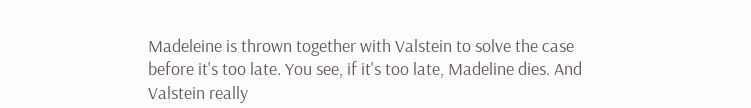Madeleine is thrown together with Valstein to solve the case before it's too late. You see, if it's too late, Madeline dies. And Valstein really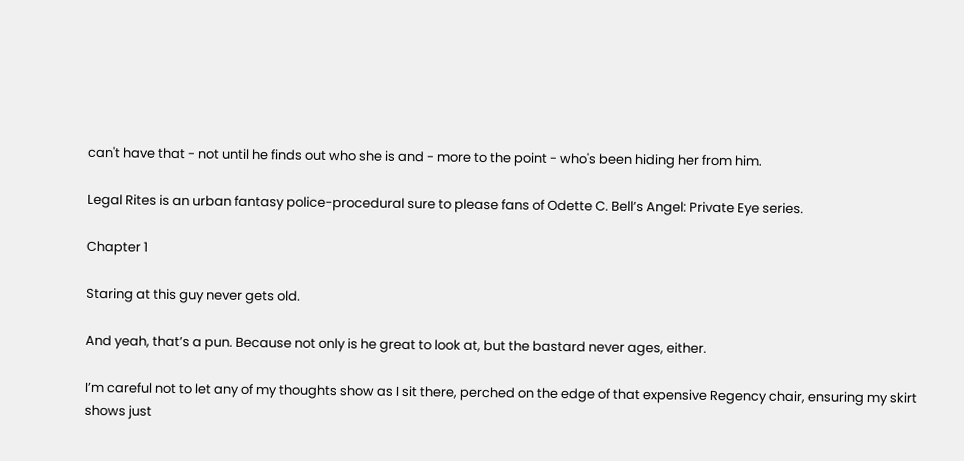can't have that - not until he finds out who she is and - more to the point - who's been hiding her from him.

Legal Rites is an urban fantasy police-procedural sure to please fans of Odette C. Bell’s Angel: Private Eye series.

Chapter 1

Staring at this guy never gets old.

And yeah, that’s a pun. Because not only is he great to look at, but the bastard never ages, either.

I’m careful not to let any of my thoughts show as I sit there, perched on the edge of that expensive Regency chair, ensuring my skirt shows just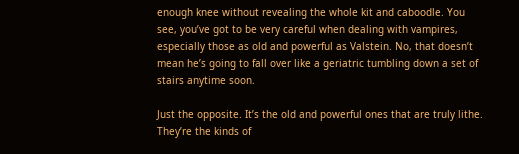enough knee without revealing the whole kit and caboodle. You see, you’ve got to be very careful when dealing with vampires, especially those as old and powerful as Valstein. No, that doesn’t mean he’s going to fall over like a geriatric tumbling down a set of stairs anytime soon.

Just the opposite. It’s the old and powerful ones that are truly lithe. They’re the kinds of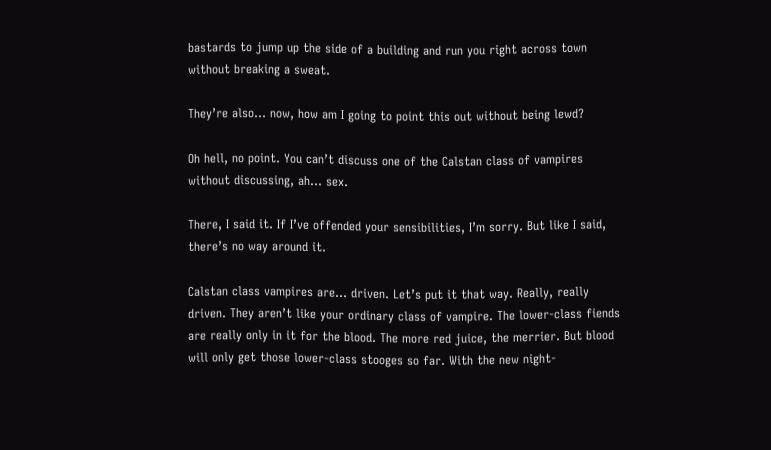bastards to jump up the side of a building and run you right across town without breaking a sweat.

They’re also… now, how am I going to point this out without being lewd?

Oh hell, no point. You can’t discuss one of the Calstan class of vampires without discussing, ah… sex.

There, I said it. If I’ve offended your sensibilities, I’m sorry. But like I said, there’s no way around it.

Calstan class vampires are… driven. Let’s put it that way. Really, really driven. They aren’t like your ordinary class of vampire. The lower-class fiends are really only in it for the blood. The more red juice, the merrier. But blood will only get those lower-class stooges so far. With the new night-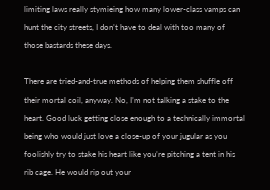limiting laws really stymieing how many lower-class vamps can hunt the city streets, I don’t have to deal with too many of those bastards these days.

There are tried-and-true methods of helping them shuffle off their mortal coil, anyway. No, I’m not talking a stake to the heart. Good luck getting close enough to a technically immortal being who would just love a close-up of your jugular as you foolishly try to stake his heart like you’re pitching a tent in his rib cage. He would rip out your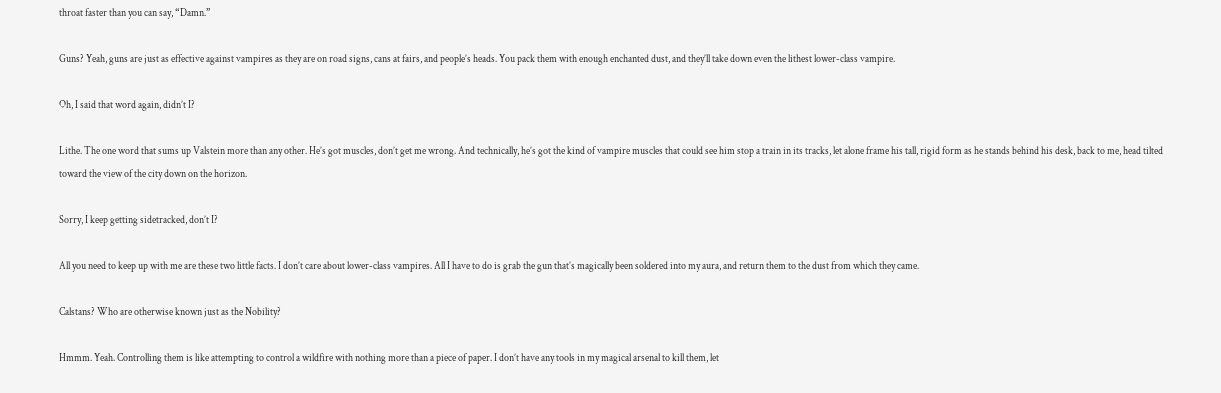throat faster than you can say, “Damn.”

Guns? Yeah, guns are just as effective against vampires as they are on road signs, cans at fairs, and people’s heads. You pack them with enough enchanted dust, and they’ll take down even the lithest lower-class vampire.

Oh, I said that word again, didn’t I?

Lithe. The one word that sums up Valstein more than any other. He’s got muscles, don’t get me wrong. And technically, he’s got the kind of vampire muscles that could see him stop a train in its tracks, let alone frame his tall, rigid form as he stands behind his desk, back to me, head tilted toward the view of the city down on the horizon.

Sorry, I keep getting sidetracked, don’t I?

All you need to keep up with me are these two little facts. I don’t care about lower-class vampires. All I have to do is grab the gun that’s magically been soldered into my aura, and return them to the dust from which they came.

Calstans? Who are otherwise known just as the Nobility?

Hmmm. Yeah. Controlling them is like attempting to control a wildfire with nothing more than a piece of paper. I don’t have any tools in my magical arsenal to kill them, let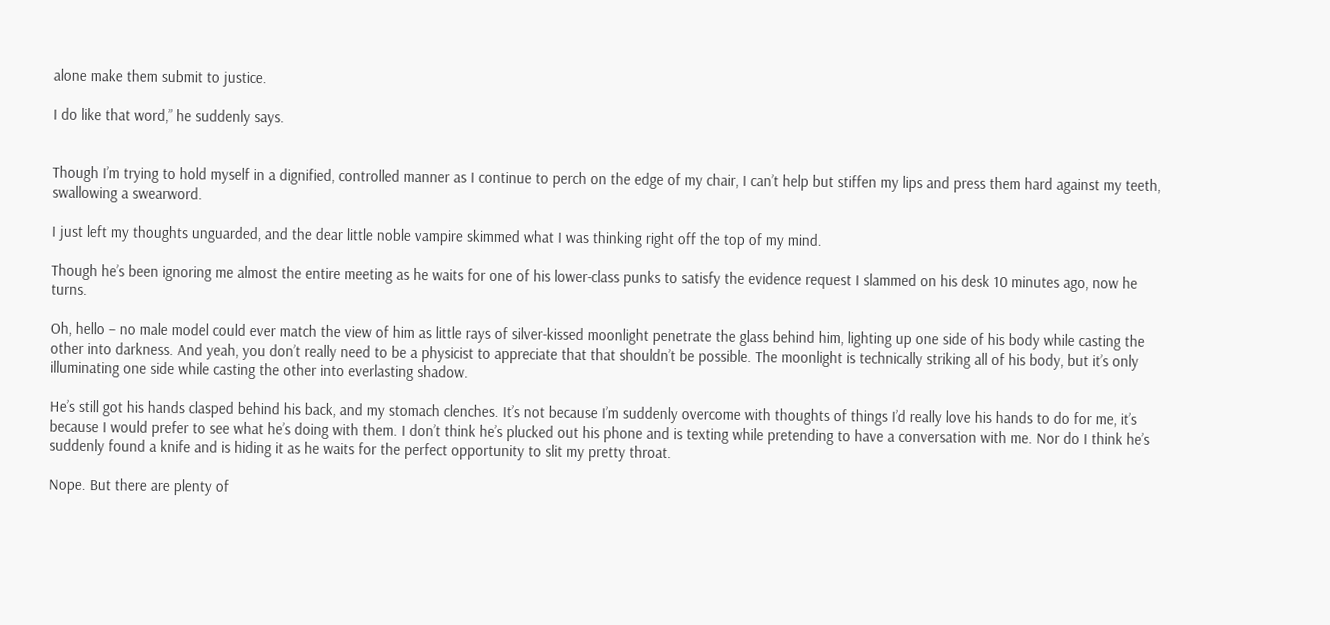alone make them submit to justice.

I do like that word,” he suddenly says.


Though I’m trying to hold myself in a dignified, controlled manner as I continue to perch on the edge of my chair, I can’t help but stiffen my lips and press them hard against my teeth, swallowing a swearword.

I just left my thoughts unguarded, and the dear little noble vampire skimmed what I was thinking right off the top of my mind.

Though he’s been ignoring me almost the entire meeting as he waits for one of his lower-class punks to satisfy the evidence request I slammed on his desk 10 minutes ago, now he turns.

Oh, hello – no male model could ever match the view of him as little rays of silver-kissed moonlight penetrate the glass behind him, lighting up one side of his body while casting the other into darkness. And yeah, you don’t really need to be a physicist to appreciate that that shouldn’t be possible. The moonlight is technically striking all of his body, but it’s only illuminating one side while casting the other into everlasting shadow.

He’s still got his hands clasped behind his back, and my stomach clenches. It’s not because I’m suddenly overcome with thoughts of things I’d really love his hands to do for me, it’s because I would prefer to see what he’s doing with them. I don’t think he’s plucked out his phone and is texting while pretending to have a conversation with me. Nor do I think he’s suddenly found a knife and is hiding it as he waits for the perfect opportunity to slit my pretty throat.

Nope. But there are plenty of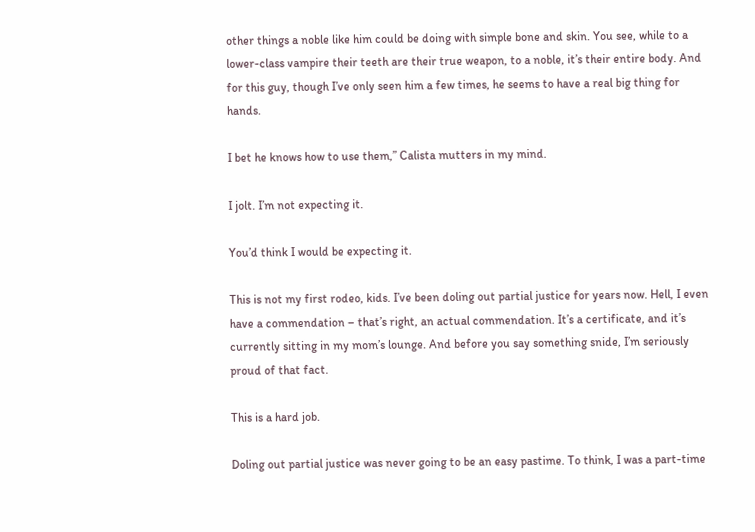other things a noble like him could be doing with simple bone and skin. You see, while to a lower-class vampire their teeth are their true weapon, to a noble, it’s their entire body. And for this guy, though I’ve only seen him a few times, he seems to have a real big thing for hands.

I bet he knows how to use them,” Calista mutters in my mind.

I jolt. I’m not expecting it.

You’d think I would be expecting it.

This is not my first rodeo, kids. I’ve been doling out partial justice for years now. Hell, I even have a commendation – that’s right, an actual commendation. It’s a certificate, and it’s currently sitting in my mom’s lounge. And before you say something snide, I’m seriously proud of that fact.

This is a hard job.

Doling out partial justice was never going to be an easy pastime. To think, I was a part-time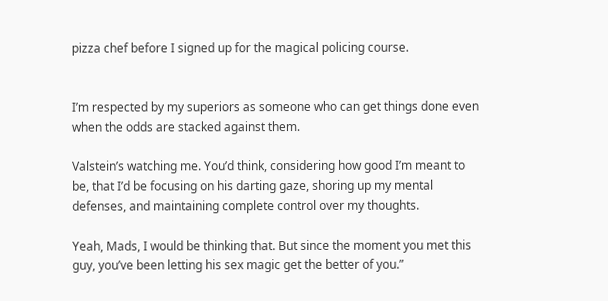pizza chef before I signed up for the magical policing course.


I’m respected by my superiors as someone who can get things done even when the odds are stacked against them.

Valstein’s watching me. You’d think, considering how good I’m meant to be, that I’d be focusing on his darting gaze, shoring up my mental defenses, and maintaining complete control over my thoughts.

Yeah, Mads, I would be thinking that. But since the moment you met this guy, you’ve been letting his sex magic get the better of you.”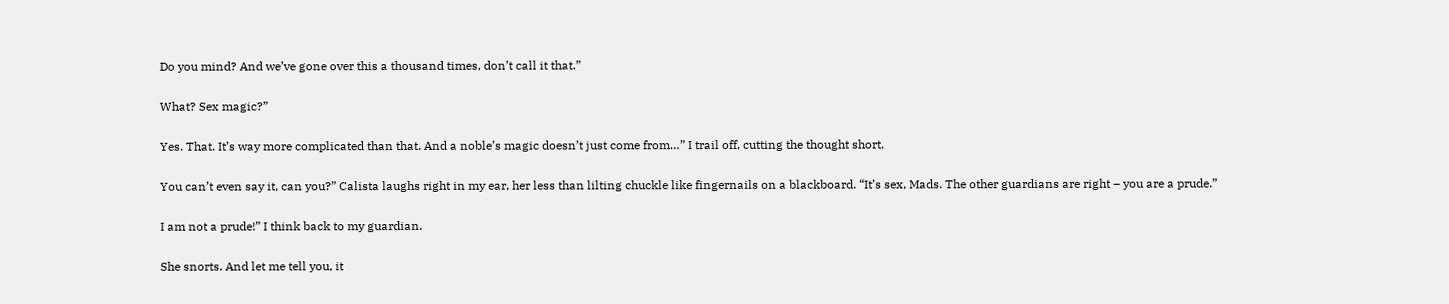Do you mind? And we’ve gone over this a thousand times, don’t call it that.”

What? Sex magic?”

Yes. That. It’s way more complicated than that. And a noble’s magic doesn’t just come from…” I trail off, cutting the thought short.

You can’t even say it, can you?” Calista laughs right in my ear, her less than lilting chuckle like fingernails on a blackboard. “It’s sex, Mads. The other guardians are right – you are a prude.”

I am not a prude!” I think back to my guardian.

She snorts. And let me tell you, it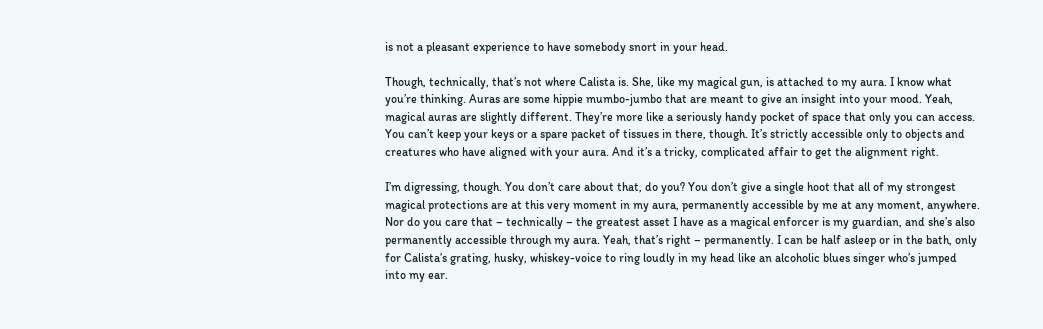is not a pleasant experience to have somebody snort in your head.

Though, technically, that’s not where Calista is. She, like my magical gun, is attached to my aura. I know what you’re thinking. Auras are some hippie mumbo-jumbo that are meant to give an insight into your mood. Yeah, magical auras are slightly different. They’re more like a seriously handy pocket of space that only you can access. You can’t keep your keys or a spare packet of tissues in there, though. It’s strictly accessible only to objects and creatures who have aligned with your aura. And it’s a tricky, complicated affair to get the alignment right.

I’m digressing, though. You don’t care about that, do you? You don’t give a single hoot that all of my strongest magical protections are at this very moment in my aura, permanently accessible by me at any moment, anywhere. Nor do you care that – technically – the greatest asset I have as a magical enforcer is my guardian, and she’s also permanently accessible through my aura. Yeah, that’s right – permanently. I can be half asleep or in the bath, only for Calista’s grating, husky, whiskey-voice to ring loudly in my head like an alcoholic blues singer who’s jumped into my ear.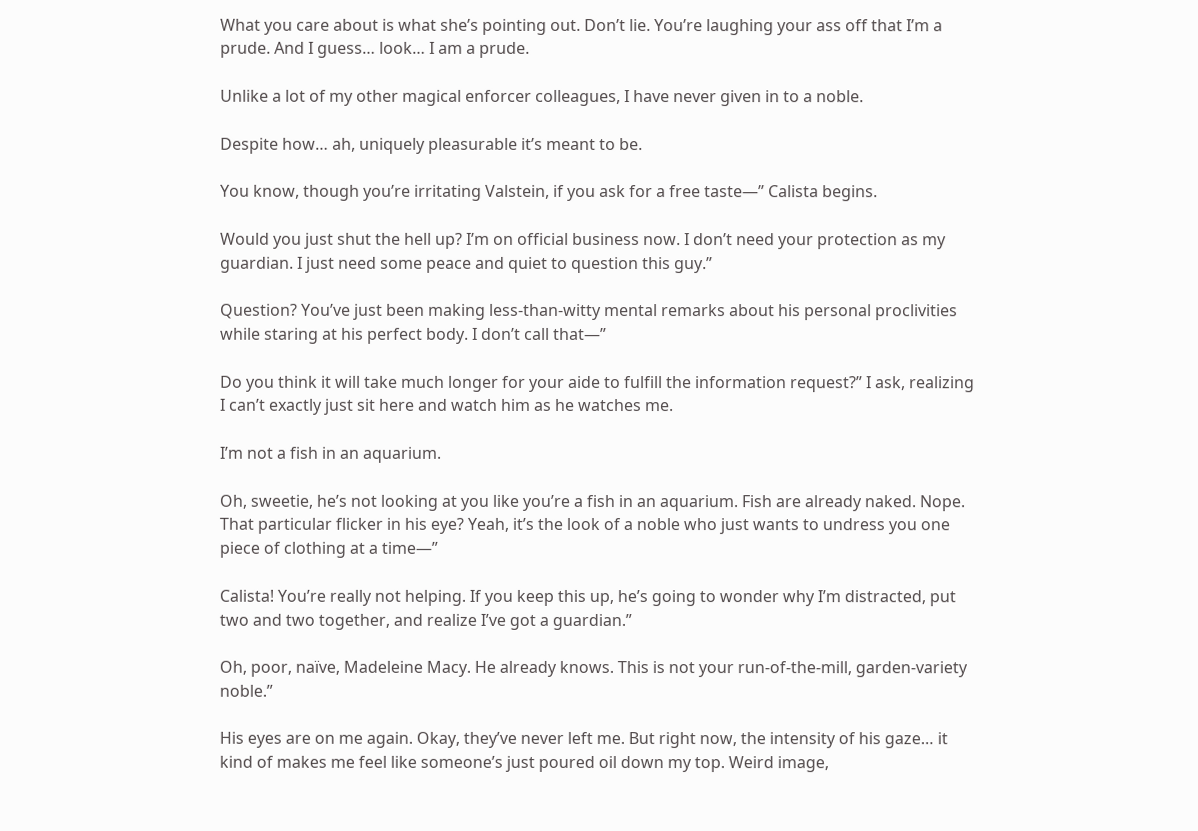What you care about is what she’s pointing out. Don’t lie. You’re laughing your ass off that I’m a prude. And I guess… look… I am a prude.

Unlike a lot of my other magical enforcer colleagues, I have never given in to a noble.

Despite how… ah, uniquely pleasurable it’s meant to be.

You know, though you’re irritating Valstein, if you ask for a free taste—” Calista begins.

Would you just shut the hell up? I’m on official business now. I don’t need your protection as my guardian. I just need some peace and quiet to question this guy.”

Question? You’ve just been making less-than-witty mental remarks about his personal proclivities while staring at his perfect body. I don’t call that—”

Do you think it will take much longer for your aide to fulfill the information request?” I ask, realizing I can’t exactly just sit here and watch him as he watches me.

I’m not a fish in an aquarium.

Oh, sweetie, he’s not looking at you like you’re a fish in an aquarium. Fish are already naked. Nope. That particular flicker in his eye? Yeah, it’s the look of a noble who just wants to undress you one piece of clothing at a time—”

Calista! You’re really not helping. If you keep this up, he’s going to wonder why I’m distracted, put two and two together, and realize I’ve got a guardian.”

Oh, poor, naïve, Madeleine Macy. He already knows. This is not your run-of-the-mill, garden-variety noble.”

His eyes are on me again. Okay, they’ve never left me. But right now, the intensity of his gaze… it kind of makes me feel like someone’s just poured oil down my top. Weird image,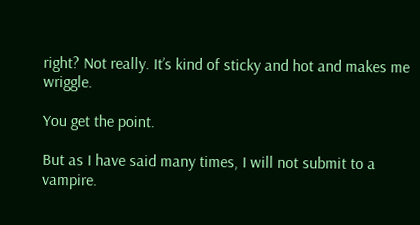right? Not really. It’s kind of sticky and hot and makes me wriggle.

You get the point.

But as I have said many times, I will not submit to a vampire.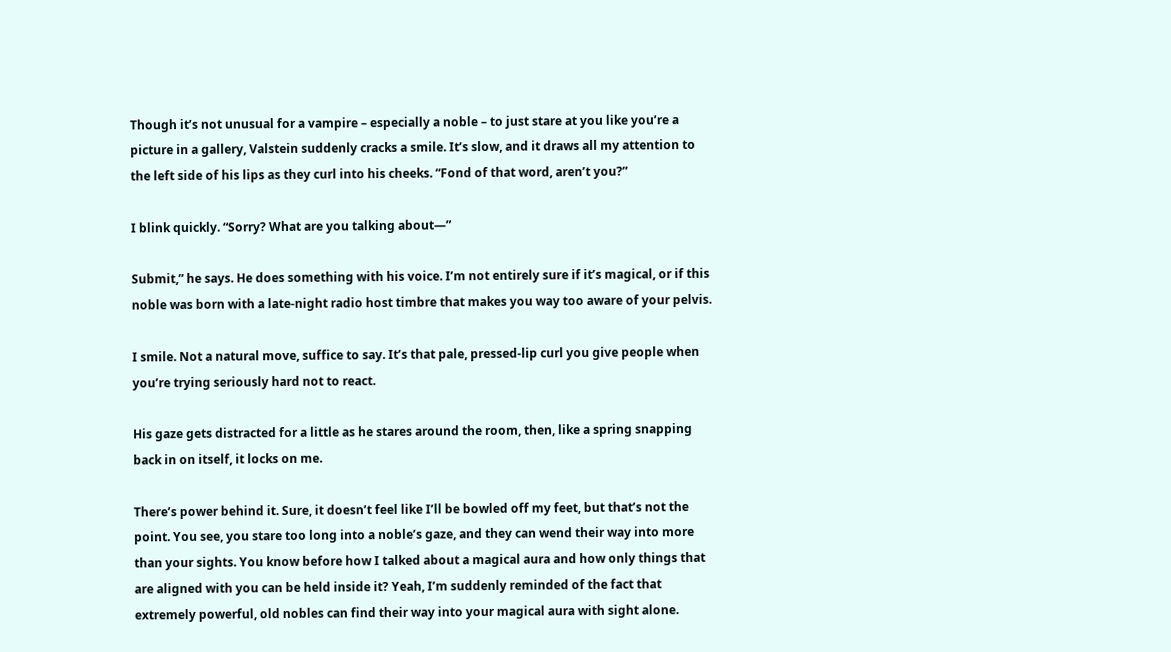Though it’s not unusual for a vampire – especially a noble – to just stare at you like you’re a picture in a gallery, Valstein suddenly cracks a smile. It’s slow, and it draws all my attention to the left side of his lips as they curl into his cheeks. “Fond of that word, aren’t you?”

I blink quickly. “Sorry? What are you talking about—”

Submit,” he says. He does something with his voice. I’m not entirely sure if it’s magical, or if this noble was born with a late-night radio host timbre that makes you way too aware of your pelvis.

I smile. Not a natural move, suffice to say. It’s that pale, pressed-lip curl you give people when you’re trying seriously hard not to react.

His gaze gets distracted for a little as he stares around the room, then, like a spring snapping back in on itself, it locks on me.

There’s power behind it. Sure, it doesn’t feel like I’ll be bowled off my feet, but that’s not the point. You see, you stare too long into a noble’s gaze, and they can wend their way into more than your sights. You know before how I talked about a magical aura and how only things that are aligned with you can be held inside it? Yeah, I’m suddenly reminded of the fact that extremely powerful, old nobles can find their way into your magical aura with sight alone.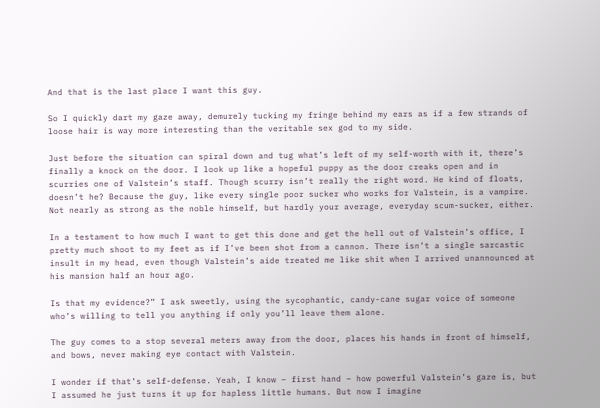And that is the last place I want this guy.

So I quickly dart my gaze away, demurely tucking my fringe behind my ears as if a few strands of loose hair is way more interesting than the veritable sex god to my side.

Just before the situation can spiral down and tug what’s left of my self-worth with it, there’s finally a knock on the door. I look up like a hopeful puppy as the door creaks open and in scurries one of Valstein’s staff. Though scurry isn’t really the right word. He kind of floats, doesn’t he? Because the guy, like every single poor sucker who works for Valstein, is a vampire. Not nearly as strong as the noble himself, but hardly your average, everyday scum-sucker, either.

In a testament to how much I want to get this done and get the hell out of Valstein’s office, I pretty much shoot to my feet as if I’ve been shot from a cannon. There isn’t a single sarcastic insult in my head, even though Valstein’s aide treated me like shit when I arrived unannounced at his mansion half an hour ago.

Is that my evidence?” I ask sweetly, using the sycophantic, candy-cane sugar voice of someone who’s willing to tell you anything if only you’ll leave them alone.

The guy comes to a stop several meters away from the door, places his hands in front of himself, and bows, never making eye contact with Valstein.

I wonder if that’s self-defense. Yeah, I know – first hand – how powerful Valstein’s gaze is, but I assumed he just turns it up for hapless little humans. But now I imagine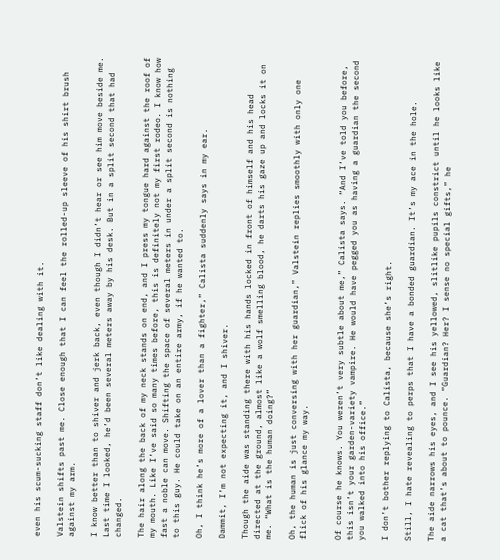even his scum-sucking staff don’t like dealing with it.

Valstein shifts past me. Close enough that I can feel the rolled-up sleeve of his shirt brush against my arm.

I know better than to shiver and jerk back, even though I didn’t hear or see him move beside me. Last time I looked, he’d been several meters away by his desk. But in a split second that had changed.

The hair along the back of my neck stands on end, and I press my tongue hard against the roof of my mouth. Like I’ve said so many times before, this is definitely not my first rodeo. I know how fast a noble can move. Shifting the space of several meters in under a split second is nothing to this guy. He could take on an entire army, if he wanted to.

Oh, I think he’s more of a lover than a fighter,” Calista suddenly says in my ear.

Dammit, I’m not expecting it, and I shiver.

Though the aide was standing there with his hands locked in front of himself and his head directed at the ground, almost like a wolf smelling blood, he darts his gaze up and locks it on me. “What is the human doing?”

Oh, the human is just conversing with her guardian,” Valstein replies smoothly with only one flick of his glance my way.


Of course he knows. You weren’t very subtle about me,” Calista says. “And I’ve told you before, this isn’t your garden-variety vampire. He would have pegged you as having a guardian the second you walked into his office.”

I don’t bother replying to Calista, because she’s right.

Still, I hate revealing to perps that I have a bonded guardian. It’s my ace in the hole.

The aide narrows his eyes, and I see his yellowed, slitlike pupils constrict until he looks like a cat that’s about to pounce. “Guardian? Her? I sense no special gifts,” he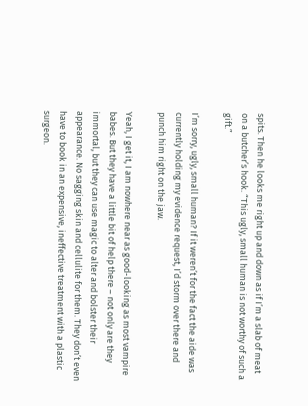spits. Then he looks me right up and down as if I’m a slab of meat on a butcher’s hook. “This ugly, small human is not worthy of such a gift.”

I’m sorry, ugly, small human? If it weren’t for the fact the aide was currently holding my evidence request, I’d storm over there and punch him right on the jaw.

Yeah, I get it, I am nowhere near as good-looking as most vampire babes. But they have a little bit of help there – not only are they immortal, but they can use magic to alter and bolster their appearance. No sagging skin and cellulite for them. They don’t even have to book in an expensive, ineffective treatment with a plastic surgeon.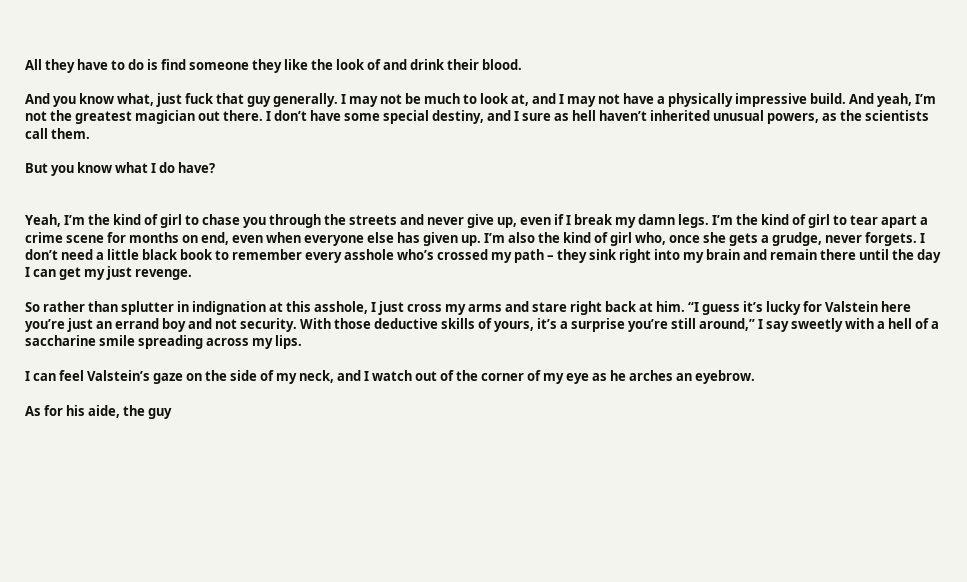All they have to do is find someone they like the look of and drink their blood.

And you know what, just fuck that guy generally. I may not be much to look at, and I may not have a physically impressive build. And yeah, I’m not the greatest magician out there. I don’t have some special destiny, and I sure as hell haven’t inherited unusual powers, as the scientists call them.

But you know what I do have?


Yeah, I’m the kind of girl to chase you through the streets and never give up, even if I break my damn legs. I’m the kind of girl to tear apart a crime scene for months on end, even when everyone else has given up. I’m also the kind of girl who, once she gets a grudge, never forgets. I don’t need a little black book to remember every asshole who’s crossed my path – they sink right into my brain and remain there until the day I can get my just revenge.

So rather than splutter in indignation at this asshole, I just cross my arms and stare right back at him. “I guess it’s lucky for Valstein here you’re just an errand boy and not security. With those deductive skills of yours, it’s a surprise you’re still around,” I say sweetly with a hell of a saccharine smile spreading across my lips.

I can feel Valstein’s gaze on the side of my neck, and I watch out of the corner of my eye as he arches an eyebrow.

As for his aide, the guy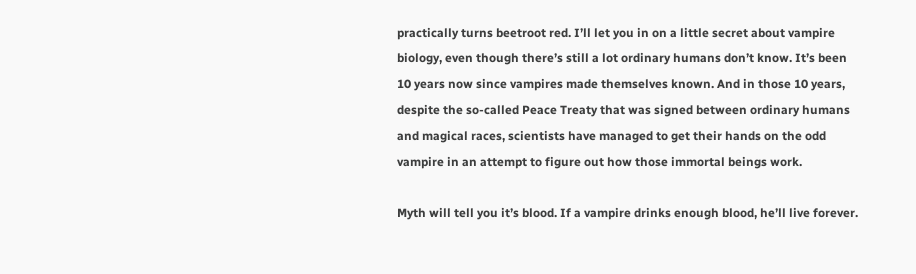practically turns beetroot red. I’ll let you in on a little secret about vampire biology, even though there’s still a lot ordinary humans don’t know. It’s been 10 years now since vampires made themselves known. And in those 10 years, despite the so-called Peace Treaty that was signed between ordinary humans and magical races, scientists have managed to get their hands on the odd vampire in an attempt to figure out how those immortal beings work.

Myth will tell you it’s blood. If a vampire drinks enough blood, he’ll live forever.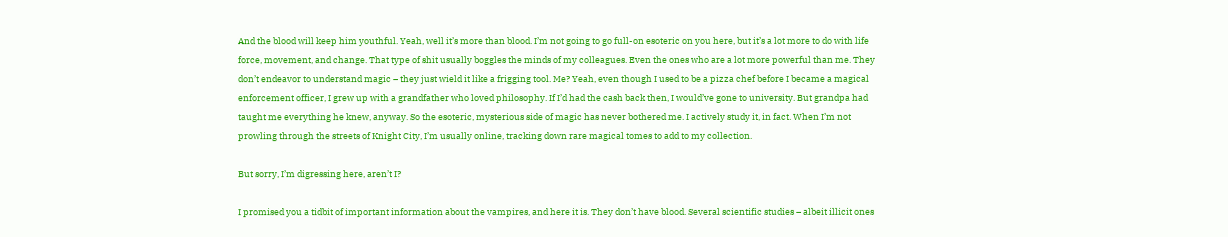And the blood will keep him youthful. Yeah, well it’s more than blood. I’m not going to go full-on esoteric on you here, but it’s a lot more to do with life force, movement, and change. That type of shit usually boggles the minds of my colleagues. Even the ones who are a lot more powerful than me. They don’t endeavor to understand magic – they just wield it like a frigging tool. Me? Yeah, even though I used to be a pizza chef before I became a magical enforcement officer, I grew up with a grandfather who loved philosophy. If I’d had the cash back then, I would’ve gone to university. But grandpa had taught me everything he knew, anyway. So the esoteric, mysterious side of magic has never bothered me. I actively study it, in fact. When I’m not prowling through the streets of Knight City, I’m usually online, tracking down rare magical tomes to add to my collection.

But sorry, I’m digressing here, aren’t I?

I promised you a tidbit of important information about the vampires, and here it is. They don’t have blood. Several scientific studies – albeit illicit ones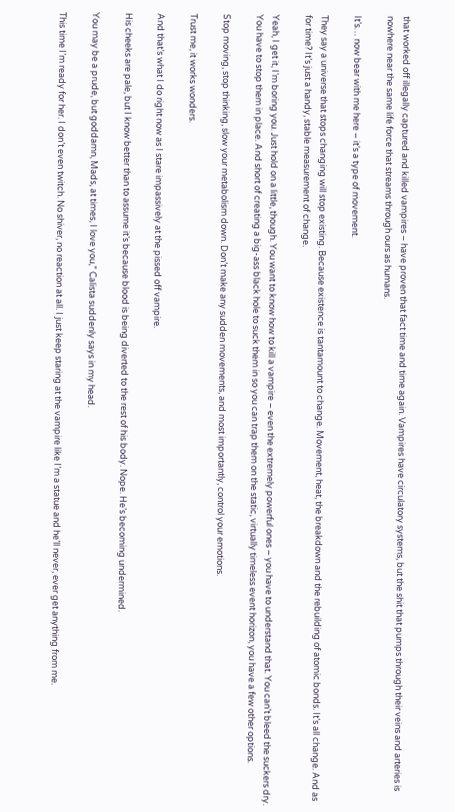that worked off illegally captured and killed vampires – have proven that fact time and time again. Vampires have circulatory systems, but the shit that pumps through their veins and arteries is nowhere near the same life force that streams through ours as humans.

It’s… now bear with me here – it’s a type of movement.

They say a universe that stops changing will stop existing. Because existence is tantamount to change. Movement, heat, the breakdown and the rebuilding of atomic bonds. It’s all change. And as for time? It’s just a handy, stable measurement of change.

Yeah, I get it, I’m boring you. Just hold on a little, though. You want to know how to kill a vampire – even the extremely powerful ones – you have to understand that. You can’t bleed the suckers dry. You have to stop them in place. And short of creating a big-ass black hole to suck them in so you can trap them on the static, virtually timeless event horizon, you have a few other options.

Stop moving, stop thinking, slow your metabolism down. Don’t make any sudden movements, and most importantly, control your emotions.

Trust me, it works wonders.

And that’s what I do right now as I stare impassively at the pissed off vampire.

His cheeks are pale, but I know better than to assume it’s because blood is being diverted to the rest of his body. Nope. He’s becoming undermined.

You may be a prude, but goddamn, Mads, at times, I love you,” Calista suddenly says in my head.

This time I’m ready for her. I don’t even twitch. No shiver, no reaction at all. I just keep staring at the vampire like I’m a statue and he’ll never, ever get anything from me.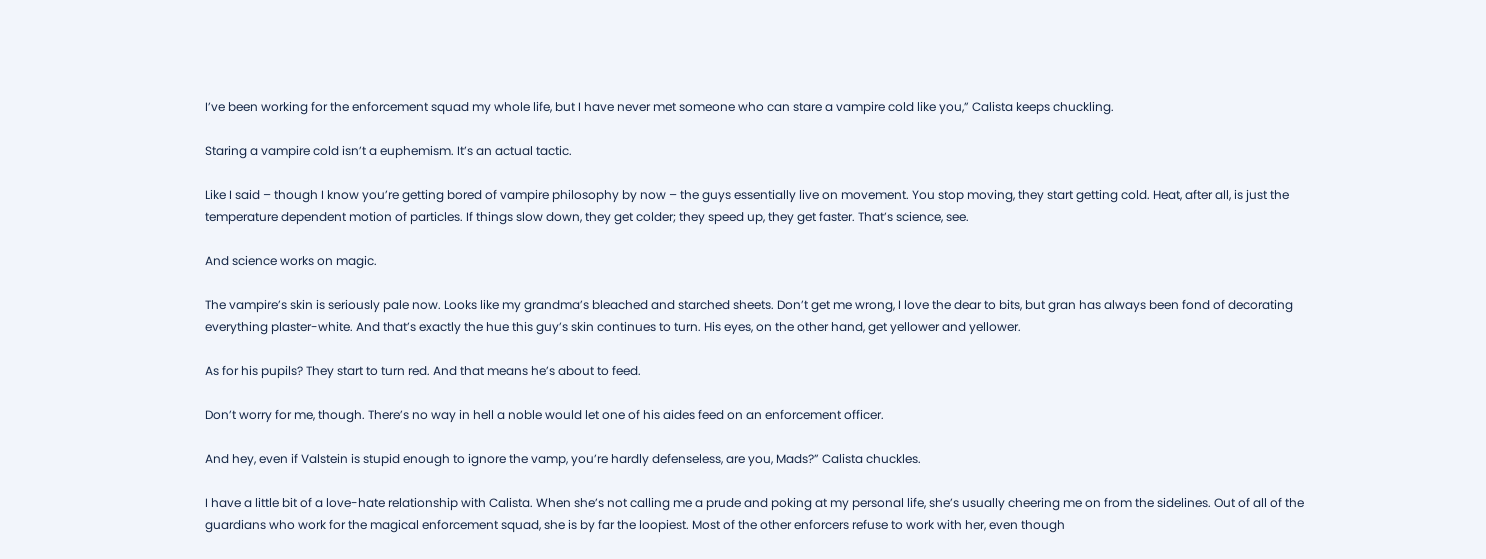I’ve been working for the enforcement squad my whole life, but I have never met someone who can stare a vampire cold like you,” Calista keeps chuckling.

Staring a vampire cold isn’t a euphemism. It’s an actual tactic.

Like I said – though I know you’re getting bored of vampire philosophy by now – the guys essentially live on movement. You stop moving, they start getting cold. Heat, after all, is just the temperature dependent motion of particles. If things slow down, they get colder; they speed up, they get faster. That’s science, see.

And science works on magic.

The vampire’s skin is seriously pale now. Looks like my grandma’s bleached and starched sheets. Don’t get me wrong, I love the dear to bits, but gran has always been fond of decorating everything plaster-white. And that’s exactly the hue this guy’s skin continues to turn. His eyes, on the other hand, get yellower and yellower.

As for his pupils? They start to turn red. And that means he’s about to feed.

Don’t worry for me, though. There’s no way in hell a noble would let one of his aides feed on an enforcement officer.

And hey, even if Valstein is stupid enough to ignore the vamp, you’re hardly defenseless, are you, Mads?” Calista chuckles.

I have a little bit of a love-hate relationship with Calista. When she’s not calling me a prude and poking at my personal life, she’s usually cheering me on from the sidelines. Out of all of the guardians who work for the magical enforcement squad, she is by far the loopiest. Most of the other enforcers refuse to work with her, even though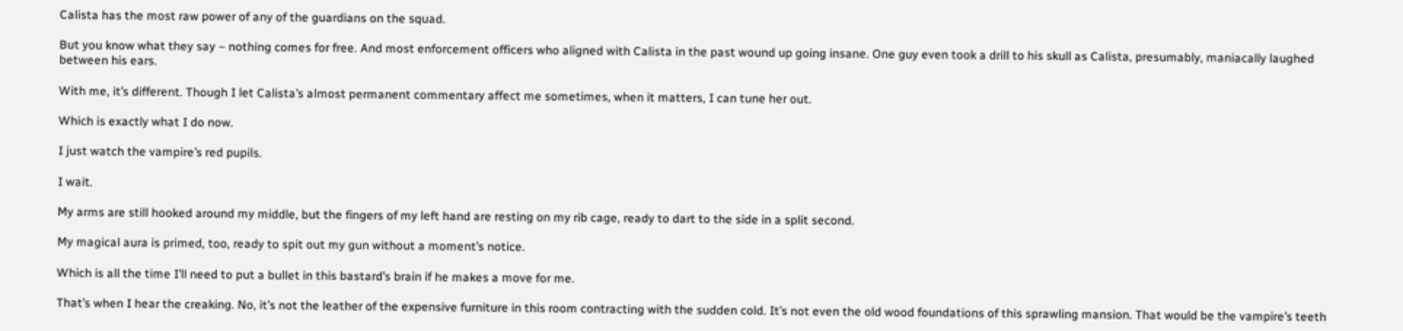Calista has the most raw power of any of the guardians on the squad.

But you know what they say – nothing comes for free. And most enforcement officers who aligned with Calista in the past wound up going insane. One guy even took a drill to his skull as Calista, presumably, maniacally laughed between his ears.

With me, it’s different. Though I let Calista’s almost permanent commentary affect me sometimes, when it matters, I can tune her out.

Which is exactly what I do now.

I just watch the vampire’s red pupils.

I wait.

My arms are still hooked around my middle, but the fingers of my left hand are resting on my rib cage, ready to dart to the side in a split second.

My magical aura is primed, too, ready to spit out my gun without a moment’s notice.

Which is all the time I’ll need to put a bullet in this bastard’s brain if he makes a move for me.

That’s when I hear the creaking. No, it’s not the leather of the expensive furniture in this room contracting with the sudden cold. It’s not even the old wood foundations of this sprawling mansion. That would be the vampire’s teeth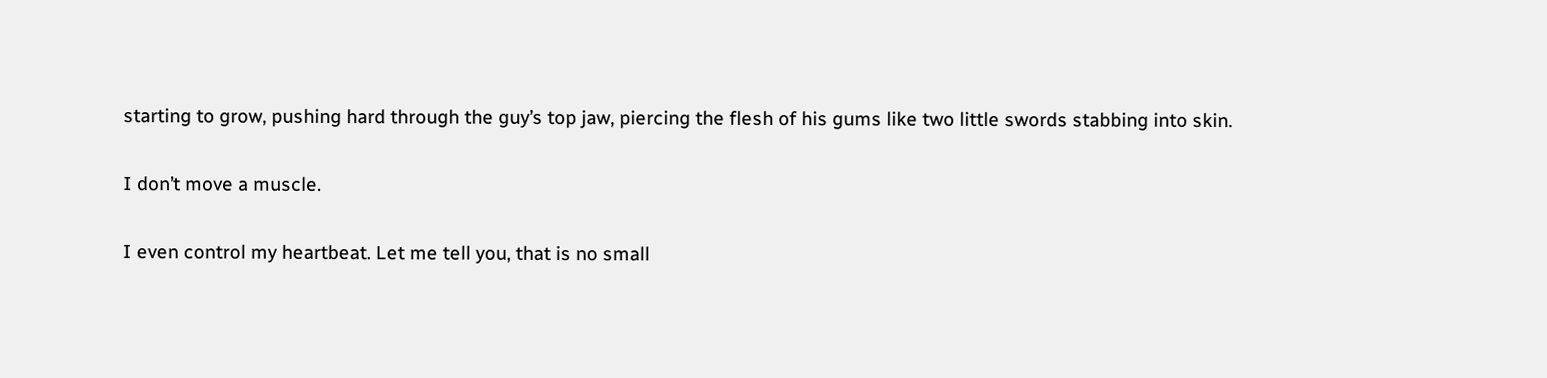starting to grow, pushing hard through the guy’s top jaw, piercing the flesh of his gums like two little swords stabbing into skin.

I don’t move a muscle.

I even control my heartbeat. Let me tell you, that is no small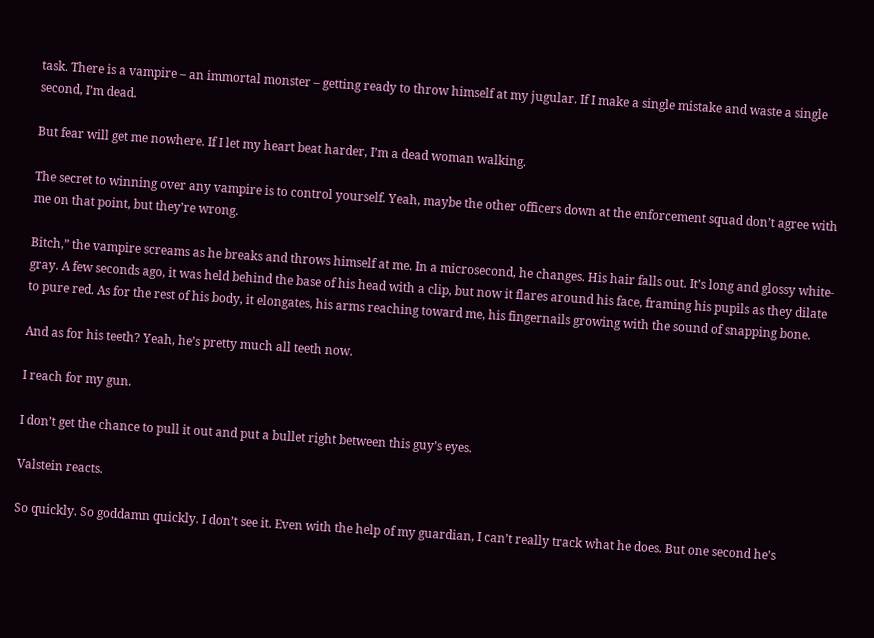task. There is a vampire – an immortal monster – getting ready to throw himself at my jugular. If I make a single mistake and waste a single second, I’m dead.

But fear will get me nowhere. If I let my heart beat harder, I’m a dead woman walking.

The secret to winning over any vampire is to control yourself. Yeah, maybe the other officers down at the enforcement squad don’t agree with me on that point, but they’re wrong.

Bitch,” the vampire screams as he breaks and throws himself at me. In a microsecond, he changes. His hair falls out. It’s long and glossy white-gray. A few seconds ago, it was held behind the base of his head with a clip, but now it flares around his face, framing his pupils as they dilate to pure red. As for the rest of his body, it elongates, his arms reaching toward me, his fingernails growing with the sound of snapping bone.

And as for his teeth? Yeah, he’s pretty much all teeth now.

I reach for my gun.

I don’t get the chance to pull it out and put a bullet right between this guy’s eyes.

Valstein reacts.

So quickly. So goddamn quickly. I don’t see it. Even with the help of my guardian, I can’t really track what he does. But one second he’s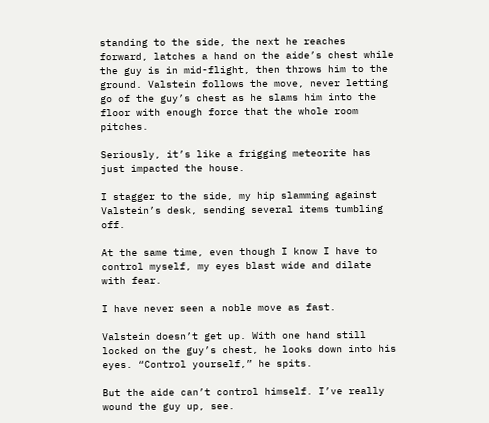standing to the side, the next he reaches forward, latches a hand on the aide’s chest while the guy is in mid-flight, then throws him to the ground. Valstein follows the move, never letting go of the guy’s chest as he slams him into the floor with enough force that the whole room pitches.

Seriously, it’s like a frigging meteorite has just impacted the house.

I stagger to the side, my hip slamming against Valstein’s desk, sending several items tumbling off.

At the same time, even though I know I have to control myself, my eyes blast wide and dilate with fear.

I have never seen a noble move as fast.

Valstein doesn’t get up. With one hand still locked on the guy’s chest, he looks down into his eyes. “Control yourself,” he spits.

But the aide can’t control himself. I’ve really wound the guy up, see.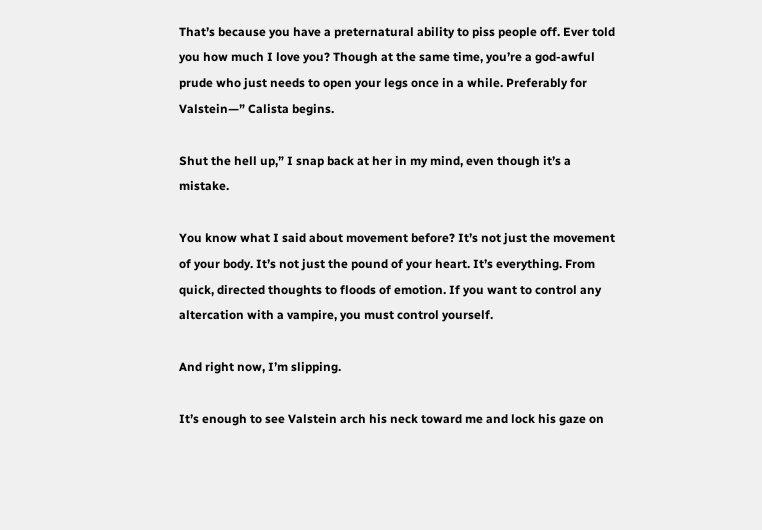That’s because you have a preternatural ability to piss people off. Ever told you how much I love you? Though at the same time, you’re a god-awful prude who just needs to open your legs once in a while. Preferably for Valstein—” Calista begins.

Shut the hell up,” I snap back at her in my mind, even though it’s a mistake.

You know what I said about movement before? It’s not just the movement of your body. It’s not just the pound of your heart. It’s everything. From quick, directed thoughts to floods of emotion. If you want to control any altercation with a vampire, you must control yourself.

And right now, I’m slipping.

It’s enough to see Valstein arch his neck toward me and lock his gaze on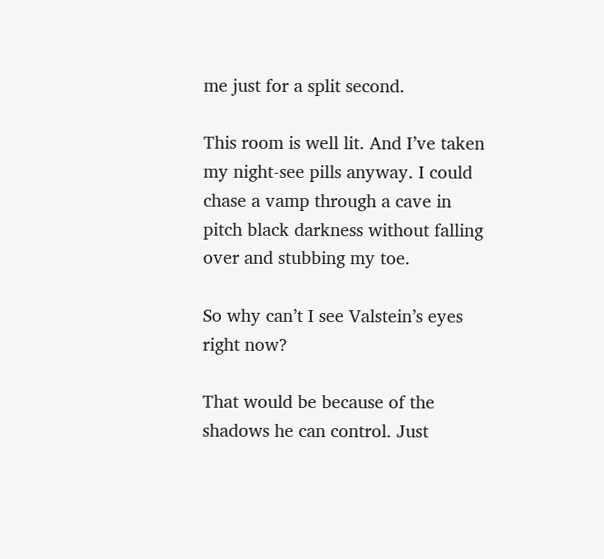me just for a split second.

This room is well lit. And I’ve taken my night-see pills anyway. I could chase a vamp through a cave in pitch black darkness without falling over and stubbing my toe.

So why can’t I see Valstein’s eyes right now?

That would be because of the shadows he can control. Just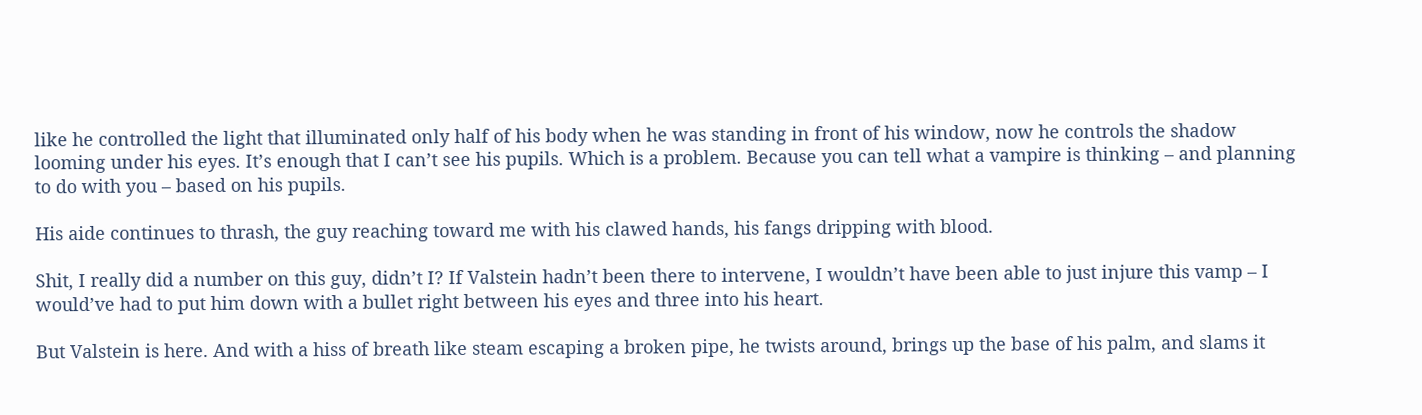like he controlled the light that illuminated only half of his body when he was standing in front of his window, now he controls the shadow looming under his eyes. It’s enough that I can’t see his pupils. Which is a problem. Because you can tell what a vampire is thinking – and planning to do with you – based on his pupils.

His aide continues to thrash, the guy reaching toward me with his clawed hands, his fangs dripping with blood.

Shit, I really did a number on this guy, didn’t I? If Valstein hadn’t been there to intervene, I wouldn’t have been able to just injure this vamp – I would’ve had to put him down with a bullet right between his eyes and three into his heart.

But Valstein is here. And with a hiss of breath like steam escaping a broken pipe, he twists around, brings up the base of his palm, and slams it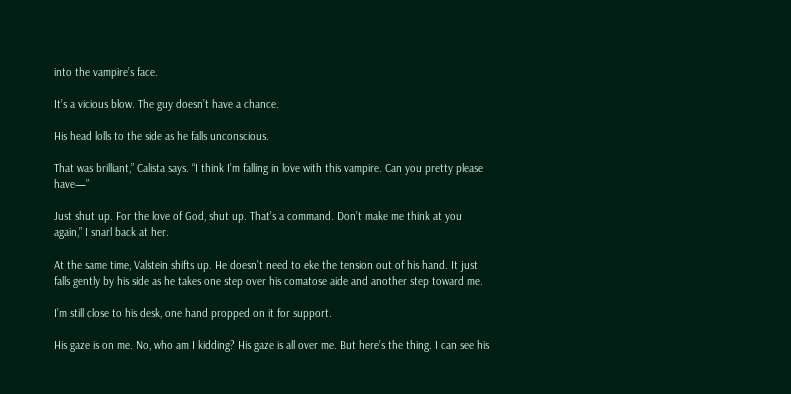into the vampire’s face.

It’s a vicious blow. The guy doesn’t have a chance.

His head lolls to the side as he falls unconscious.

That was brilliant,” Calista says. “I think I’m falling in love with this vampire. Can you pretty please have—”

Just shut up. For the love of God, shut up. That’s a command. Don’t make me think at you again,” I snarl back at her.

At the same time, Valstein shifts up. He doesn’t need to eke the tension out of his hand. It just falls gently by his side as he takes one step over his comatose aide and another step toward me.

I’m still close to his desk, one hand propped on it for support.

His gaze is on me. No, who am I kidding? His gaze is all over me. But here’s the thing. I can see his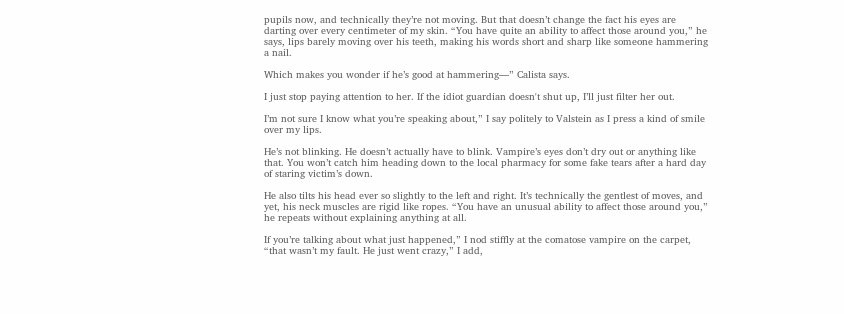pupils now, and technically they’re not moving. But that doesn’t change the fact his eyes are darting over every centimeter of my skin. “You have quite an ability to affect those around you,” he says, lips barely moving over his teeth, making his words short and sharp like someone hammering a nail.

Which makes you wonder if he’s good at hammering—” Calista says.

I just stop paying attention to her. If the idiot guardian doesn't shut up, I’ll just filter her out.

I’m not sure I know what you’re speaking about,” I say politely to Valstein as I press a kind of smile over my lips.

He’s not blinking. He doesn’t actually have to blink. Vampire’s eyes don’t dry out or anything like that. You won’t catch him heading down to the local pharmacy for some fake tears after a hard day of staring victim’s down.

He also tilts his head ever so slightly to the left and right. It’s technically the gentlest of moves, and yet, his neck muscles are rigid like ropes. “You have an unusual ability to affect those around you,” he repeats without explaining anything at all.

If you’re talking about what just happened,” I nod stiffly at the comatose vampire on the carpet, “that wasn’t my fault. He just went crazy,” I add,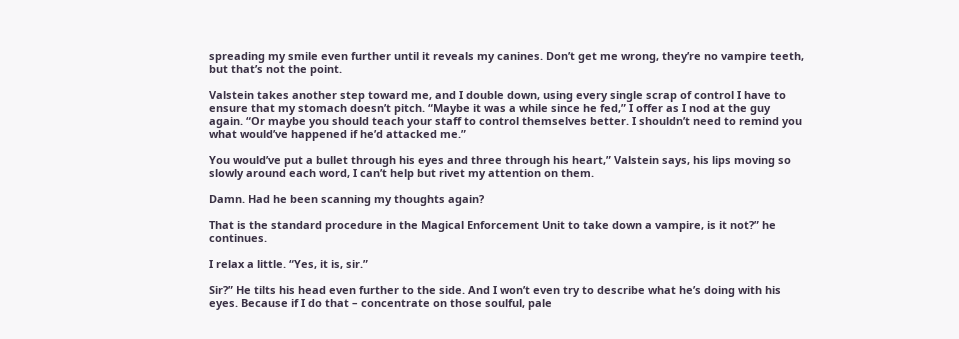spreading my smile even further until it reveals my canines. Don’t get me wrong, they’re no vampire teeth, but that’s not the point.

Valstein takes another step toward me, and I double down, using every single scrap of control I have to ensure that my stomach doesn’t pitch. “Maybe it was a while since he fed,” I offer as I nod at the guy again. “Or maybe you should teach your staff to control themselves better. I shouldn’t need to remind you what would’ve happened if he’d attacked me.”

You would’ve put a bullet through his eyes and three through his heart,” Valstein says, his lips moving so slowly around each word, I can’t help but rivet my attention on them.

Damn. Had he been scanning my thoughts again?

That is the standard procedure in the Magical Enforcement Unit to take down a vampire, is it not?” he continues.

I relax a little. “Yes, it is, sir.”

Sir?” He tilts his head even further to the side. And I won’t even try to describe what he’s doing with his eyes. Because if I do that – concentrate on those soulful, pale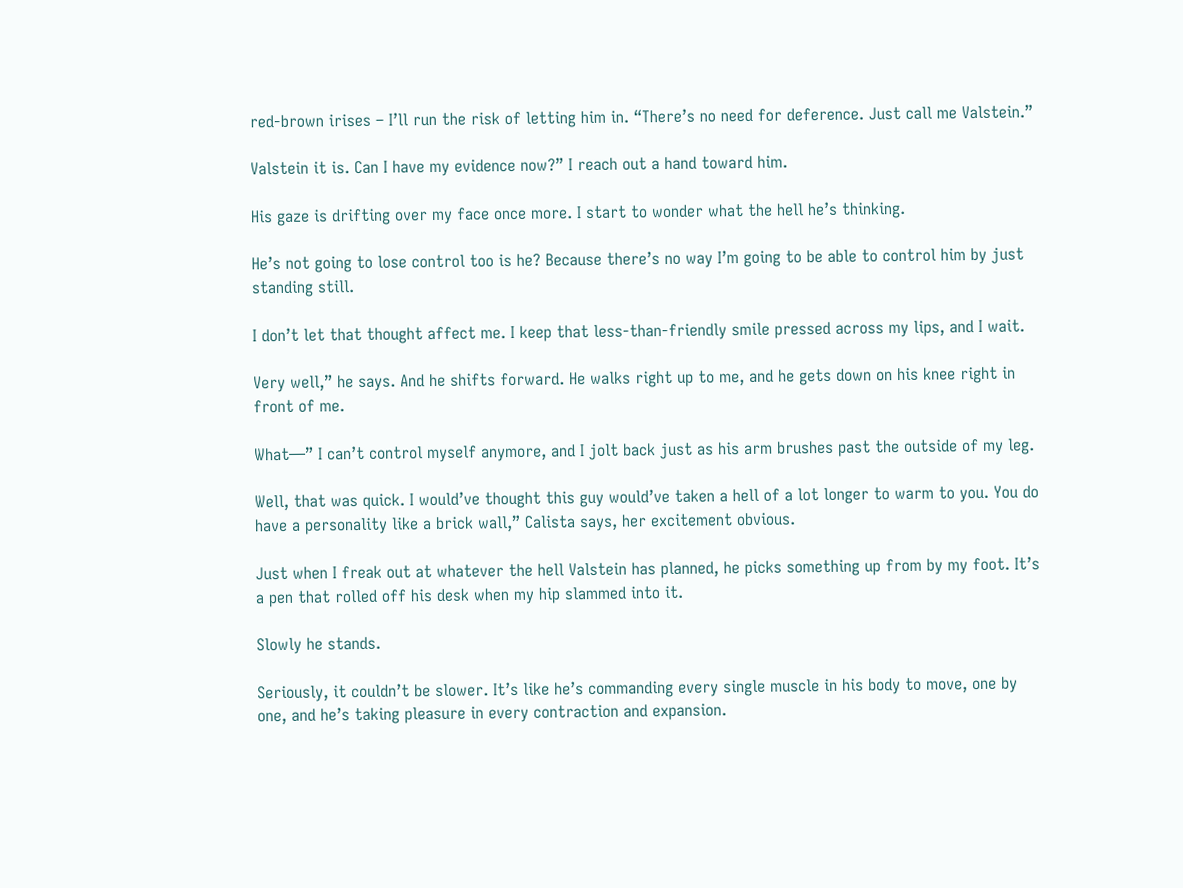red-brown irises – I’ll run the risk of letting him in. “There’s no need for deference. Just call me Valstein.”

Valstein it is. Can I have my evidence now?” I reach out a hand toward him.

His gaze is drifting over my face once more. I start to wonder what the hell he’s thinking.

He’s not going to lose control too is he? Because there’s no way I’m going to be able to control him by just standing still.

I don’t let that thought affect me. I keep that less-than-friendly smile pressed across my lips, and I wait.

Very well,” he says. And he shifts forward. He walks right up to me, and he gets down on his knee right in front of me.

What—” I can’t control myself anymore, and I jolt back just as his arm brushes past the outside of my leg.

Well, that was quick. I would’ve thought this guy would’ve taken a hell of a lot longer to warm to you. You do have a personality like a brick wall,” Calista says, her excitement obvious.

Just when I freak out at whatever the hell Valstein has planned, he picks something up from by my foot. It’s a pen that rolled off his desk when my hip slammed into it.

Slowly he stands.

Seriously, it couldn’t be slower. It’s like he’s commanding every single muscle in his body to move, one by one, and he’s taking pleasure in every contraction and expansion.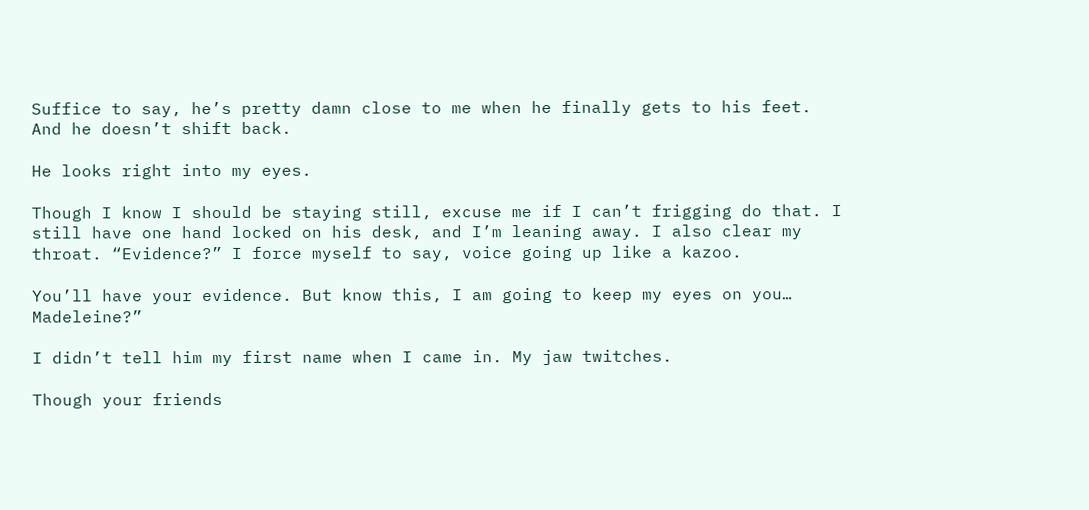Suffice to say, he’s pretty damn close to me when he finally gets to his feet. And he doesn’t shift back.

He looks right into my eyes.

Though I know I should be staying still, excuse me if I can’t frigging do that. I still have one hand locked on his desk, and I’m leaning away. I also clear my throat. “Evidence?” I force myself to say, voice going up like a kazoo.

You’ll have your evidence. But know this, I am going to keep my eyes on you… Madeleine?”

I didn’t tell him my first name when I came in. My jaw twitches.

Though your friends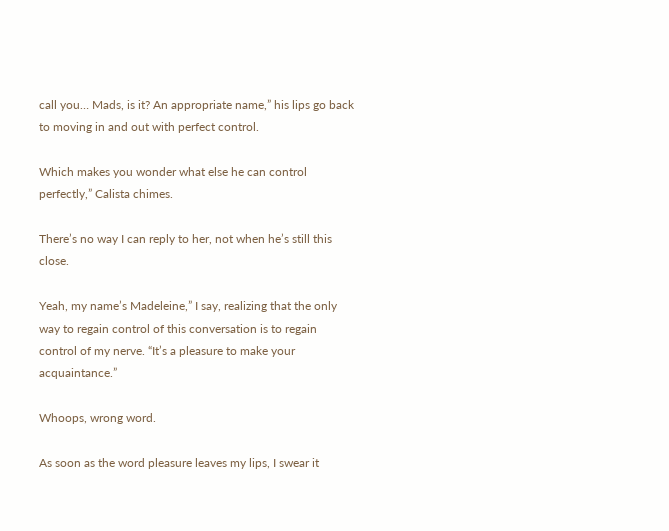call you… Mads, is it? An appropriate name,” his lips go back to moving in and out with perfect control.

Which makes you wonder what else he can control perfectly,” Calista chimes.

There’s no way I can reply to her, not when he’s still this close.

Yeah, my name’s Madeleine,” I say, realizing that the only way to regain control of this conversation is to regain control of my nerve. “It’s a pleasure to make your acquaintance.”

Whoops, wrong word.

As soon as the word pleasure leaves my lips, I swear it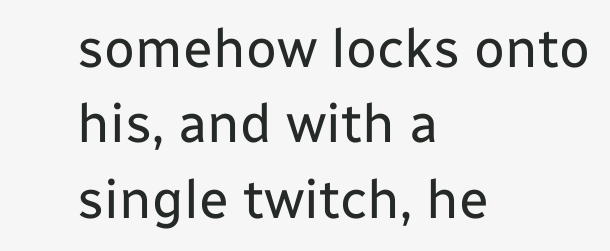somehow locks onto his, and with a single twitch, he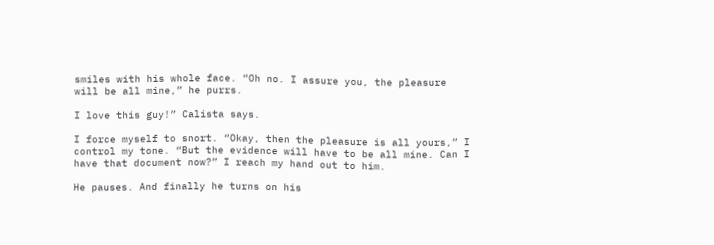smiles with his whole face. “Oh no. I assure you, the pleasure will be all mine,” he purrs.

I love this guy!” Calista says.

I force myself to snort. “Okay, then the pleasure is all yours,” I control my tone. “But the evidence will have to be all mine. Can I have that document now?” I reach my hand out to him.

He pauses. And finally he turns on his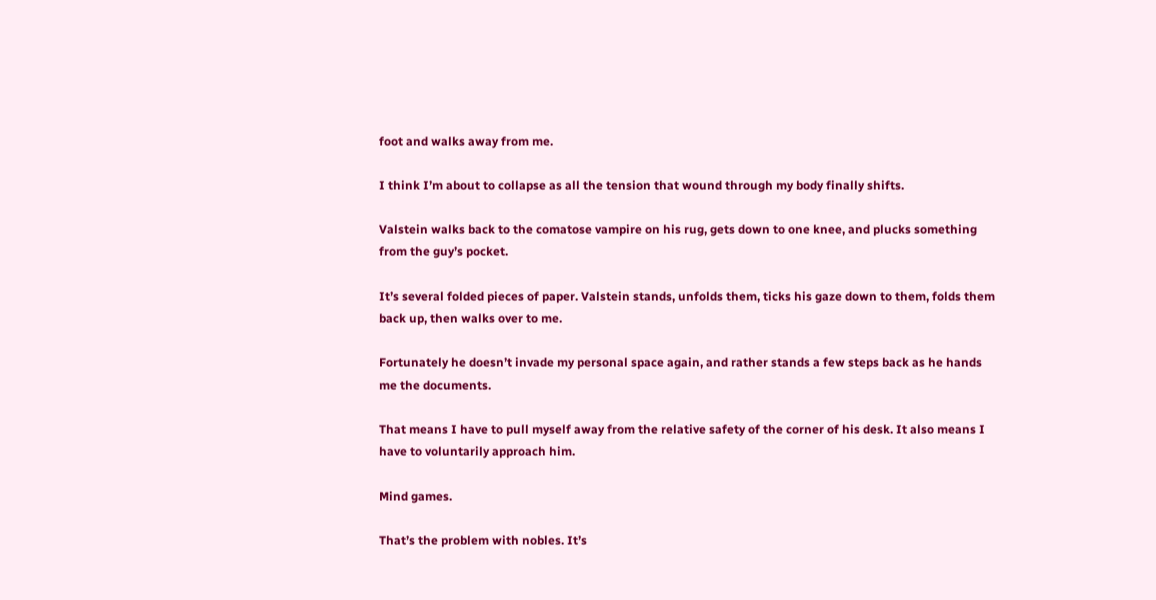foot and walks away from me.

I think I’m about to collapse as all the tension that wound through my body finally shifts.

Valstein walks back to the comatose vampire on his rug, gets down to one knee, and plucks something from the guy’s pocket.

It’s several folded pieces of paper. Valstein stands, unfolds them, ticks his gaze down to them, folds them back up, then walks over to me.

Fortunately he doesn’t invade my personal space again, and rather stands a few steps back as he hands me the documents.

That means I have to pull myself away from the relative safety of the corner of his desk. It also means I have to voluntarily approach him.

Mind games.

That’s the problem with nobles. It’s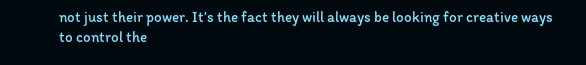not just their power. It’s the fact they will always be looking for creative ways to control the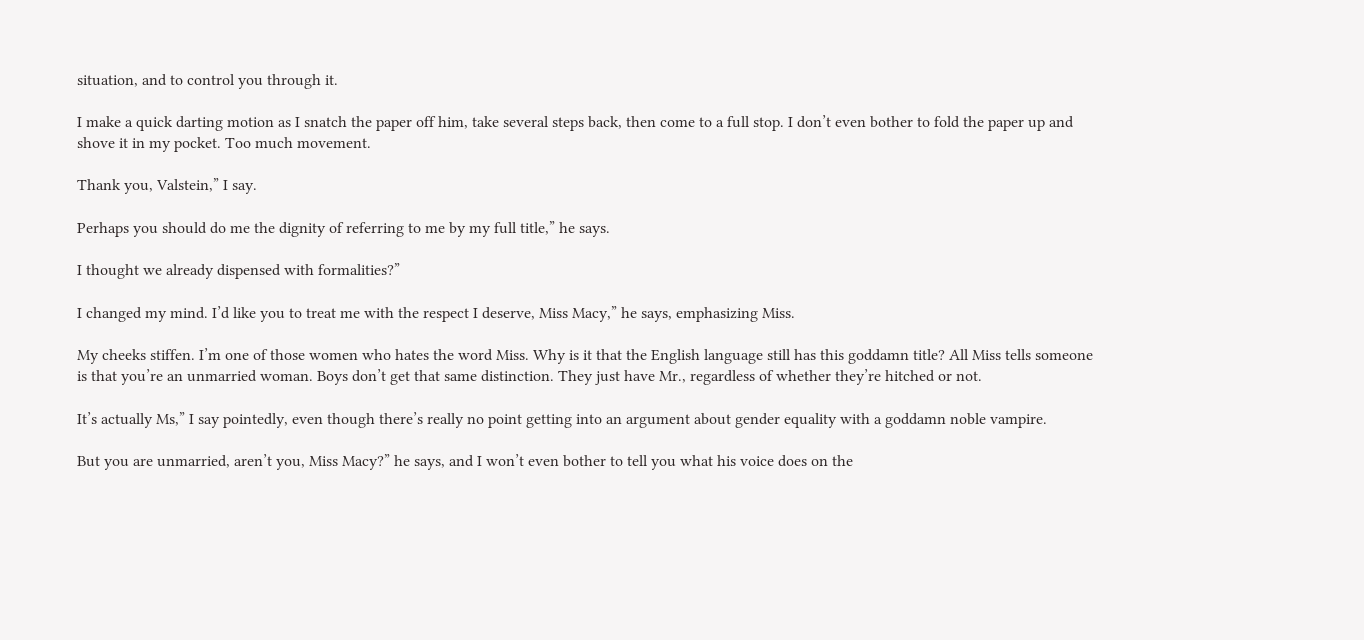situation, and to control you through it.

I make a quick darting motion as I snatch the paper off him, take several steps back, then come to a full stop. I don’t even bother to fold the paper up and shove it in my pocket. Too much movement.

Thank you, Valstein,” I say.

Perhaps you should do me the dignity of referring to me by my full title,” he says.

I thought we already dispensed with formalities?”

I changed my mind. I’d like you to treat me with the respect I deserve, Miss Macy,” he says, emphasizing Miss.

My cheeks stiffen. I’m one of those women who hates the word Miss. Why is it that the English language still has this goddamn title? All Miss tells someone is that you’re an unmarried woman. Boys don’t get that same distinction. They just have Mr., regardless of whether they’re hitched or not.

It’s actually Ms,” I say pointedly, even though there’s really no point getting into an argument about gender equality with a goddamn noble vampire.

But you are unmarried, aren’t you, Miss Macy?” he says, and I won’t even bother to tell you what his voice does on the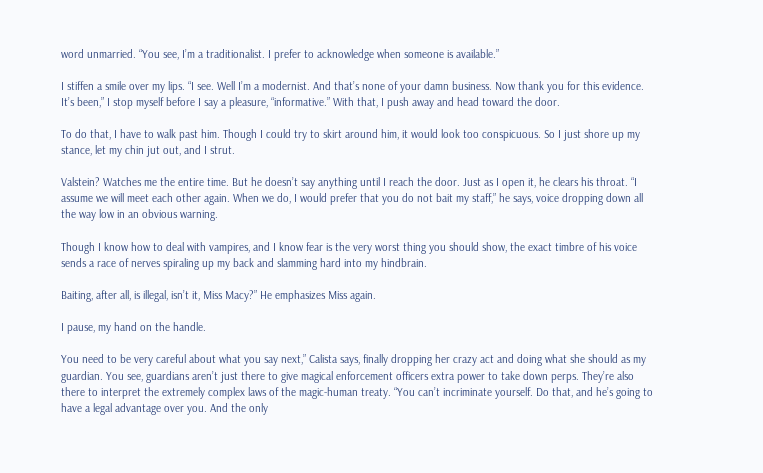word unmarried. “You see, I’m a traditionalist. I prefer to acknowledge when someone is available.”

I stiffen a smile over my lips. “I see. Well I’m a modernist. And that’s none of your damn business. Now thank you for this evidence. It’s been,” I stop myself before I say a pleasure, “informative.” With that, I push away and head toward the door.

To do that, I have to walk past him. Though I could try to skirt around him, it would look too conspicuous. So I just shore up my stance, let my chin jut out, and I strut.

Valstein? Watches me the entire time. But he doesn’t say anything until I reach the door. Just as I open it, he clears his throat. “I assume we will meet each other again. When we do, I would prefer that you do not bait my staff,” he says, voice dropping down all the way low in an obvious warning.

Though I know how to deal with vampires, and I know fear is the very worst thing you should show, the exact timbre of his voice sends a race of nerves spiraling up my back and slamming hard into my hindbrain.

Baiting, after all, is illegal, isn’t it, Miss Macy?” He emphasizes Miss again.

I pause, my hand on the handle.

You need to be very careful about what you say next,” Calista says, finally dropping her crazy act and doing what she should as my guardian. You see, guardians aren’t just there to give magical enforcement officers extra power to take down perps. They’re also there to interpret the extremely complex laws of the magic-human treaty. “You can’t incriminate yourself. Do that, and he’s going to have a legal advantage over you. And the only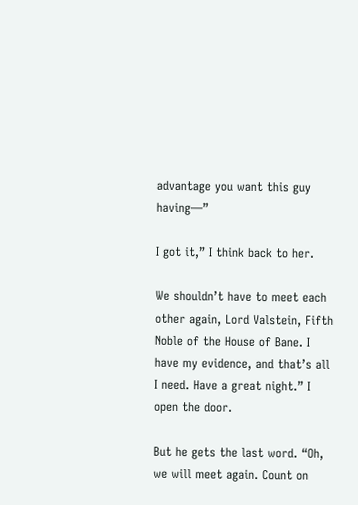advantage you want this guy having—”

I got it,” I think back to her.

We shouldn’t have to meet each other again, Lord Valstein, Fifth Noble of the House of Bane. I have my evidence, and that’s all I need. Have a great night.” I open the door.

But he gets the last word. “Oh, we will meet again. Count on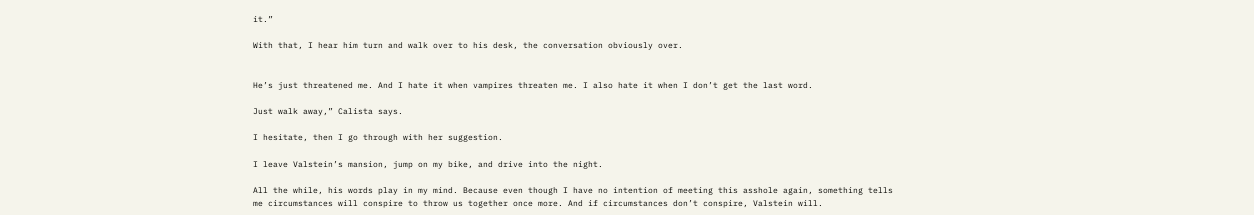it.”

With that, I hear him turn and walk over to his desk, the conversation obviously over.


He’s just threatened me. And I hate it when vampires threaten me. I also hate it when I don’t get the last word.

Just walk away,” Calista says.

I hesitate, then I go through with her suggestion.

I leave Valstein’s mansion, jump on my bike, and drive into the night.

All the while, his words play in my mind. Because even though I have no intention of meeting this asshole again, something tells me circumstances will conspire to throw us together once more. And if circumstances don’t conspire, Valstein will.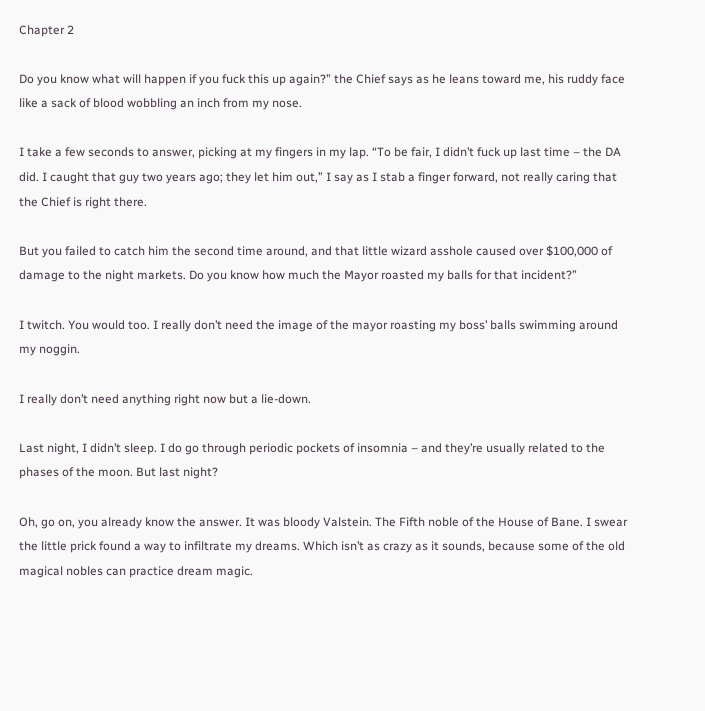Chapter 2

Do you know what will happen if you fuck this up again?” the Chief says as he leans toward me, his ruddy face like a sack of blood wobbling an inch from my nose.

I take a few seconds to answer, picking at my fingers in my lap. “To be fair, I didn’t fuck up last time – the DA did. I caught that guy two years ago; they let him out,” I say as I stab a finger forward, not really caring that the Chief is right there.

But you failed to catch him the second time around, and that little wizard asshole caused over $100,000 of damage to the night markets. Do you know how much the Mayor roasted my balls for that incident?”

I twitch. You would too. I really don’t need the image of the mayor roasting my boss’ balls swimming around my noggin.

I really don’t need anything right now but a lie-down.

Last night, I didn’t sleep. I do go through periodic pockets of insomnia – and they’re usually related to the phases of the moon. But last night?

Oh, go on, you already know the answer. It was bloody Valstein. The Fifth noble of the House of Bane. I swear the little prick found a way to infiltrate my dreams. Which isn’t as crazy as it sounds, because some of the old magical nobles can practice dream magic.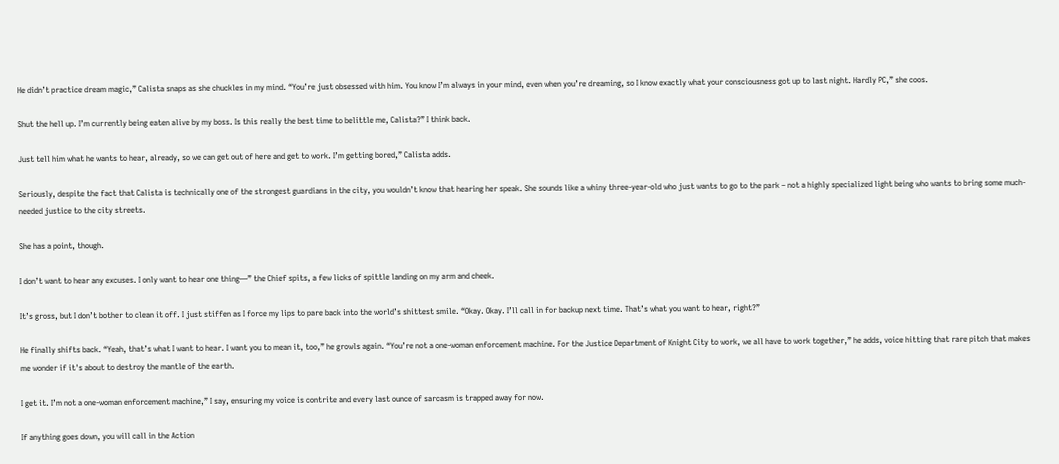He didn’t practice dream magic,” Calista snaps as she chuckles in my mind. “You’re just obsessed with him. You know I’m always in your mind, even when you’re dreaming, so I know exactly what your consciousness got up to last night. Hardly PC,” she coos.

Shut the hell up. I’m currently being eaten alive by my boss. Is this really the best time to belittle me, Calista?” I think back.

Just tell him what he wants to hear, already, so we can get out of here and get to work. I’m getting bored,” Calista adds.

Seriously, despite the fact that Calista is technically one of the strongest guardians in the city, you wouldn’t know that hearing her speak. She sounds like a whiny three-year-old who just wants to go to the park – not a highly specialized light being who wants to bring some much-needed justice to the city streets.

She has a point, though.

I don’t want to hear any excuses. I only want to hear one thing—” the Chief spits, a few licks of spittle landing on my arm and cheek.

It’s gross, but I don’t bother to clean it off. I just stiffen as I force my lips to pare back into the world’s shittest smile. “Okay. Okay. I’ll call in for backup next time. That’s what you want to hear, right?”

He finally shifts back. “Yeah, that’s what I want to hear. I want you to mean it, too,” he growls again. “You’re not a one-woman enforcement machine. For the Justice Department of Knight City to work, we all have to work together,” he adds, voice hitting that rare pitch that makes me wonder if it's about to destroy the mantle of the earth.

I get it. I’m not a one-woman enforcement machine,” I say, ensuring my voice is contrite and every last ounce of sarcasm is trapped away for now.

If anything goes down, you will call in the Action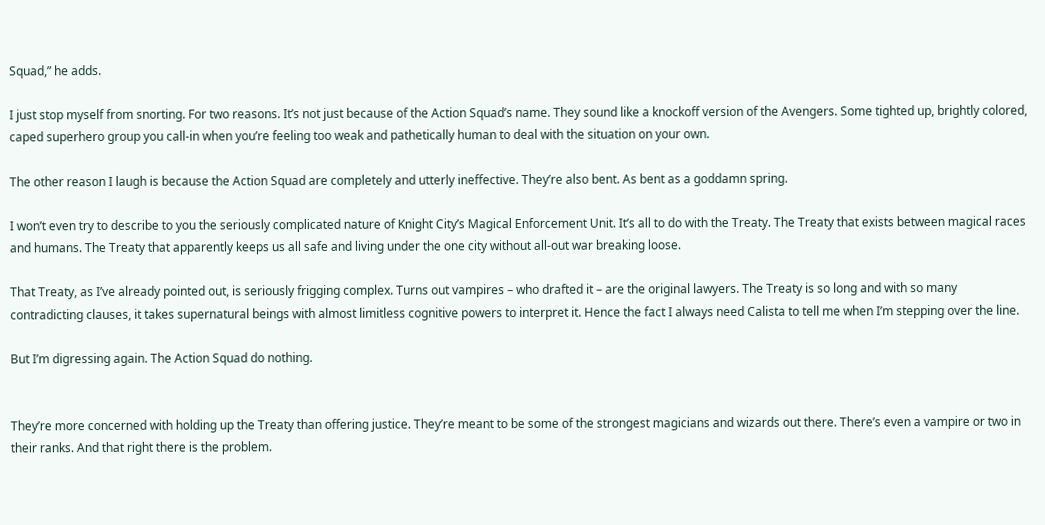Squad,” he adds.

I just stop myself from snorting. For two reasons. It’s not just because of the Action Squad’s name. They sound like a knockoff version of the Avengers. Some tighted up, brightly colored, caped superhero group you call-in when you’re feeling too weak and pathetically human to deal with the situation on your own.

The other reason I laugh is because the Action Squad are completely and utterly ineffective. They’re also bent. As bent as a goddamn spring.

I won’t even try to describe to you the seriously complicated nature of Knight City’s Magical Enforcement Unit. It’s all to do with the Treaty. The Treaty that exists between magical races and humans. The Treaty that apparently keeps us all safe and living under the one city without all-out war breaking loose.

That Treaty, as I’ve already pointed out, is seriously frigging complex. Turns out vampires – who drafted it – are the original lawyers. The Treaty is so long and with so many contradicting clauses, it takes supernatural beings with almost limitless cognitive powers to interpret it. Hence the fact I always need Calista to tell me when I’m stepping over the line.

But I’m digressing again. The Action Squad do nothing.


They’re more concerned with holding up the Treaty than offering justice. They’re meant to be some of the strongest magicians and wizards out there. There’s even a vampire or two in their ranks. And that right there is the problem.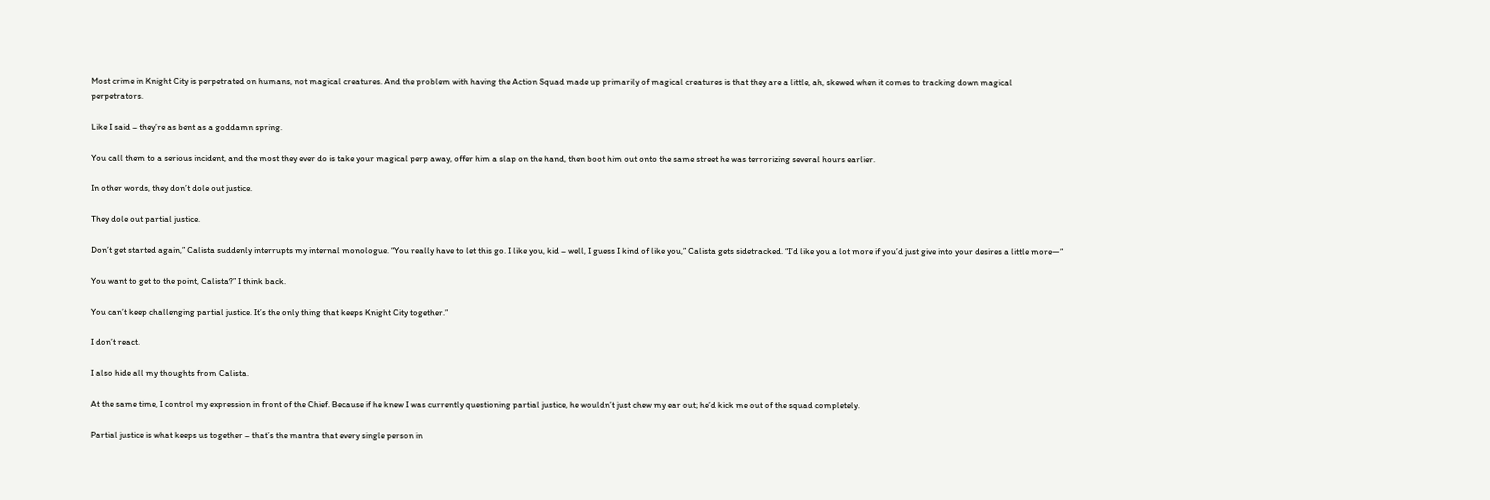Most crime in Knight City is perpetrated on humans, not magical creatures. And the problem with having the Action Squad made up primarily of magical creatures is that they are a little, ah, skewed when it comes to tracking down magical perpetrators.

Like I said – they’re as bent as a goddamn spring.

You call them to a serious incident, and the most they ever do is take your magical perp away, offer him a slap on the hand, then boot him out onto the same street he was terrorizing several hours earlier.

In other words, they don’t dole out justice.

They dole out partial justice.

Don’t get started again,” Calista suddenly interrupts my internal monologue. “You really have to let this go. I like you, kid – well, I guess I kind of like you,” Calista gets sidetracked. “I’d like you a lot more if you’d just give into your desires a little more—”

You want to get to the point, Calista?” I think back.

You can’t keep challenging partial justice. It’s the only thing that keeps Knight City together.”

I don’t react.

I also hide all my thoughts from Calista.

At the same time, I control my expression in front of the Chief. Because if he knew I was currently questioning partial justice, he wouldn’t just chew my ear out; he’d kick me out of the squad completely.

Partial justice is what keeps us together – that’s the mantra that every single person in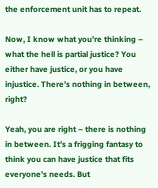the enforcement unit has to repeat.

Now, I know what you’re thinking – what the hell is partial justice? You either have justice, or you have injustice. There’s nothing in between, right?

Yeah, you are right – there is nothing in between. It’s a frigging fantasy to think you can have justice that fits everyone’s needs. But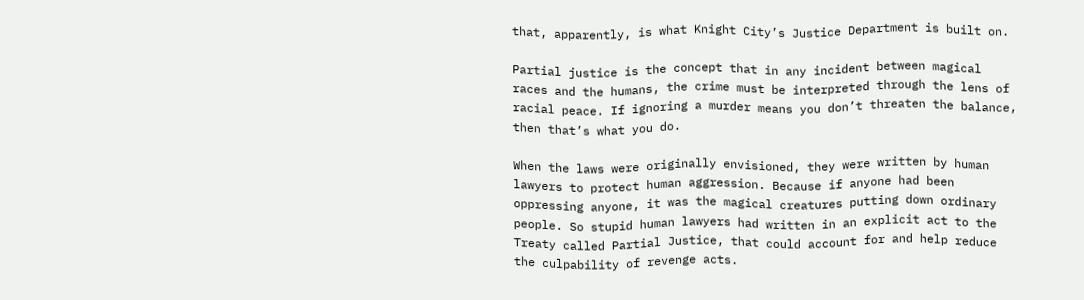that, apparently, is what Knight City’s Justice Department is built on.

Partial justice is the concept that in any incident between magical races and the humans, the crime must be interpreted through the lens of racial peace. If ignoring a murder means you don’t threaten the balance, then that’s what you do.

When the laws were originally envisioned, they were written by human lawyers to protect human aggression. Because if anyone had been oppressing anyone, it was the magical creatures putting down ordinary people. So stupid human lawyers had written in an explicit act to the Treaty called Partial Justice, that could account for and help reduce the culpability of revenge acts.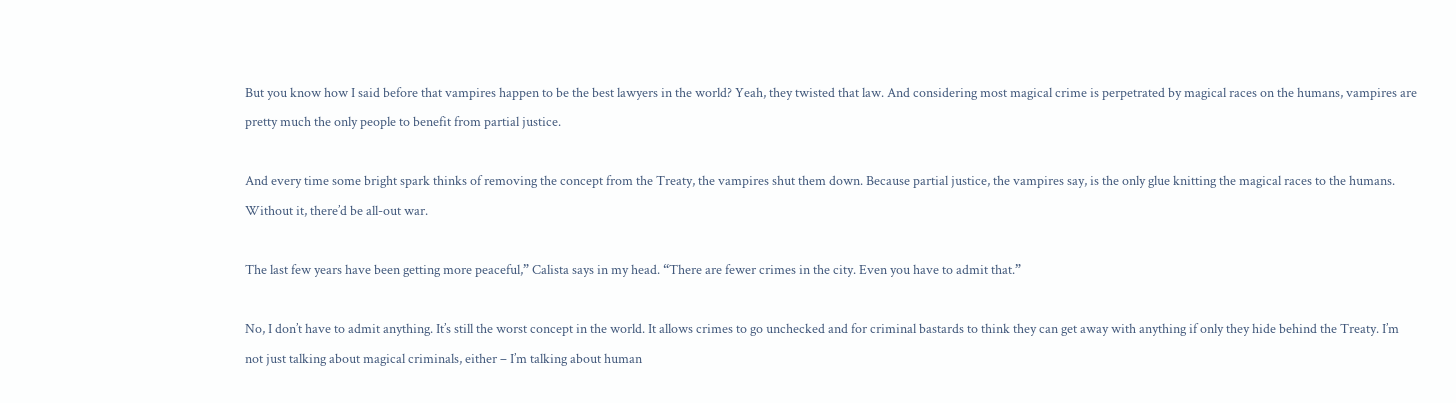But you know how I said before that vampires happen to be the best lawyers in the world? Yeah, they twisted that law. And considering most magical crime is perpetrated by magical races on the humans, vampires are pretty much the only people to benefit from partial justice.

And every time some bright spark thinks of removing the concept from the Treaty, the vampires shut them down. Because partial justice, the vampires say, is the only glue knitting the magical races to the humans. Without it, there’d be all-out war.

The last few years have been getting more peaceful,” Calista says in my head. “There are fewer crimes in the city. Even you have to admit that.”

No, I don’t have to admit anything. It’s still the worst concept in the world. It allows crimes to go unchecked and for criminal bastards to think they can get away with anything if only they hide behind the Treaty. I’m not just talking about magical criminals, either – I’m talking about human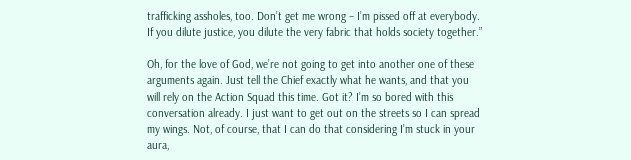trafficking assholes, too. Don’t get me wrong – I’m pissed off at everybody. If you dilute justice, you dilute the very fabric that holds society together.”

Oh, for the love of God, we’re not going to get into another one of these arguments again. Just tell the Chief exactly what he wants, and that you will rely on the Action Squad this time. Got it? I’m so bored with this conversation already. I just want to get out on the streets so I can spread my wings. Not, of course, that I can do that considering I’m stuck in your aura,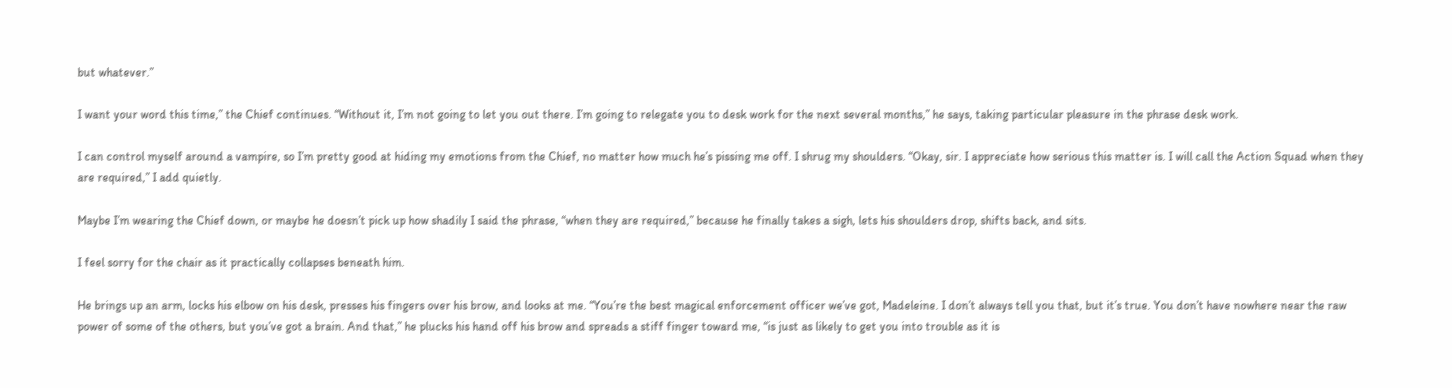but whatever.”

I want your word this time,” the Chief continues. “Without it, I’m not going to let you out there. I’m going to relegate you to desk work for the next several months,” he says, taking particular pleasure in the phrase desk work.

I can control myself around a vampire, so I’m pretty good at hiding my emotions from the Chief, no matter how much he’s pissing me off. I shrug my shoulders. “Okay, sir. I appreciate how serious this matter is. I will call the Action Squad when they are required,” I add quietly.

Maybe I’m wearing the Chief down, or maybe he doesn’t pick up how shadily I said the phrase, “when they are required,” because he finally takes a sigh, lets his shoulders drop, shifts back, and sits.

I feel sorry for the chair as it practically collapses beneath him.

He brings up an arm, locks his elbow on his desk, presses his fingers over his brow, and looks at me. “You’re the best magical enforcement officer we’ve got, Madeleine. I don’t always tell you that, but it’s true. You don’t have nowhere near the raw power of some of the others, but you’ve got a brain. And that,” he plucks his hand off his brow and spreads a stiff finger toward me, “is just as likely to get you into trouble as it is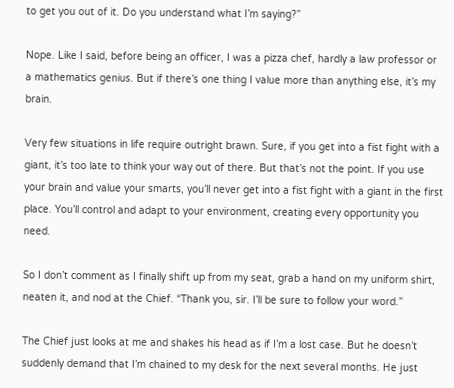to get you out of it. Do you understand what I’m saying?”

Nope. Like I said, before being an officer, I was a pizza chef, hardly a law professor or a mathematics genius. But if there’s one thing I value more than anything else, it’s my brain.

Very few situations in life require outright brawn. Sure, if you get into a fist fight with a giant, it’s too late to think your way out of there. But that’s not the point. If you use your brain and value your smarts, you’ll never get into a fist fight with a giant in the first place. You’ll control and adapt to your environment, creating every opportunity you need.

So I don’t comment as I finally shift up from my seat, grab a hand on my uniform shirt, neaten it, and nod at the Chief. “Thank you, sir. I’ll be sure to follow your word.”

The Chief just looks at me and shakes his head as if I’m a lost case. But he doesn’t suddenly demand that I’m chained to my desk for the next several months. He just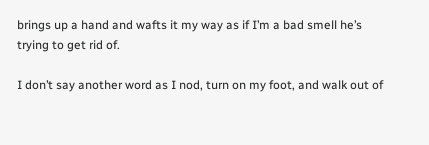brings up a hand and wafts it my way as if I’m a bad smell he’s trying to get rid of.

I don’t say another word as I nod, turn on my foot, and walk out of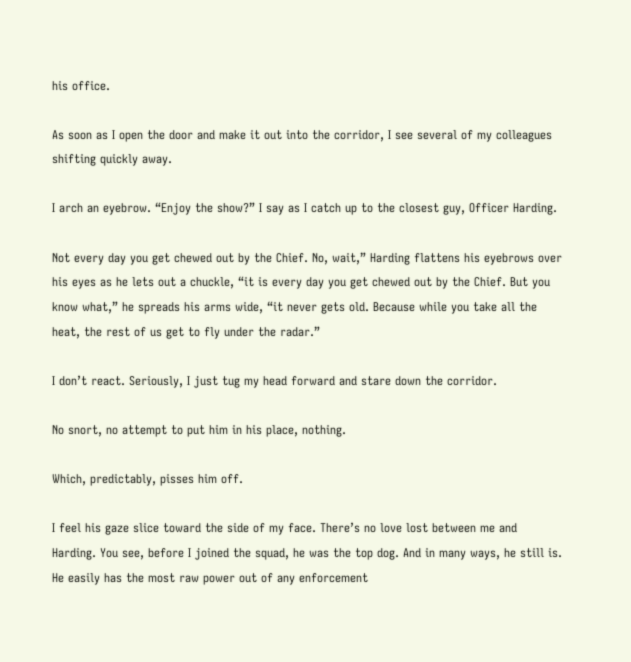his office.

As soon as I open the door and make it out into the corridor, I see several of my colleagues shifting quickly away.

I arch an eyebrow. “Enjoy the show?” I say as I catch up to the closest guy, Officer Harding.

Not every day you get chewed out by the Chief. No, wait,” Harding flattens his eyebrows over his eyes as he lets out a chuckle, “it is every day you get chewed out by the Chief. But you know what,” he spreads his arms wide, “it never gets old. Because while you take all the heat, the rest of us get to fly under the radar.”

I don’t react. Seriously, I just tug my head forward and stare down the corridor.

No snort, no attempt to put him in his place, nothing.

Which, predictably, pisses him off.

I feel his gaze slice toward the side of my face. There’s no love lost between me and Harding. You see, before I joined the squad, he was the top dog. And in many ways, he still is. He easily has the most raw power out of any enforcement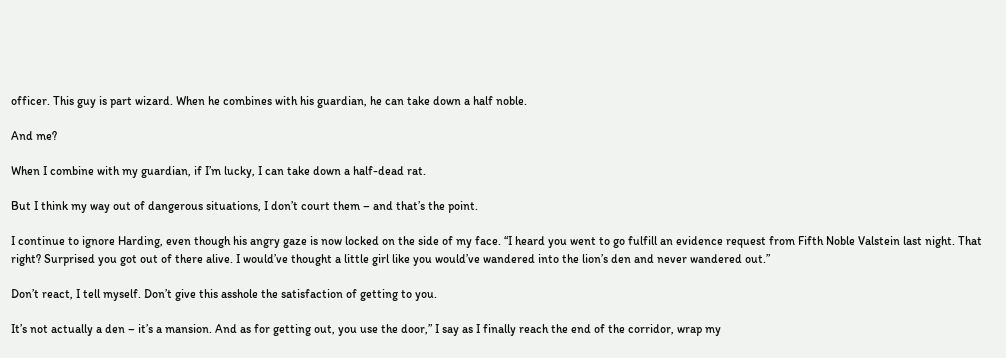officer. This guy is part wizard. When he combines with his guardian, he can take down a half noble.

And me?

When I combine with my guardian, if I’m lucky, I can take down a half-dead rat.

But I think my way out of dangerous situations, I don’t court them – and that’s the point.

I continue to ignore Harding, even though his angry gaze is now locked on the side of my face. “I heard you went to go fulfill an evidence request from Fifth Noble Valstein last night. That right? Surprised you got out of there alive. I would’ve thought a little girl like you would’ve wandered into the lion’s den and never wandered out.”

Don’t react, I tell myself. Don’t give this asshole the satisfaction of getting to you.

It’s not actually a den – it’s a mansion. And as for getting out, you use the door,” I say as I finally reach the end of the corridor, wrap my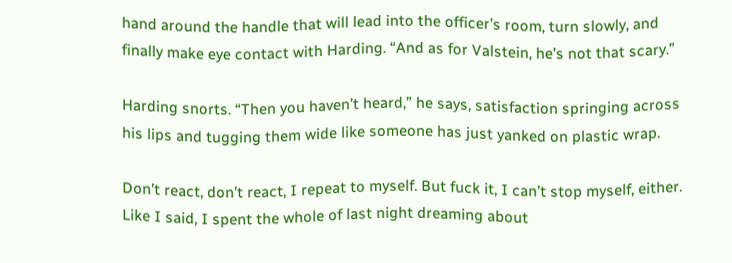hand around the handle that will lead into the officer’s room, turn slowly, and finally make eye contact with Harding. “And as for Valstein, he’s not that scary.”

Harding snorts. “Then you haven’t heard,” he says, satisfaction springing across his lips and tugging them wide like someone has just yanked on plastic wrap.

Don’t react, don’t react, I repeat to myself. But fuck it, I can’t stop myself, either. Like I said, I spent the whole of last night dreaming about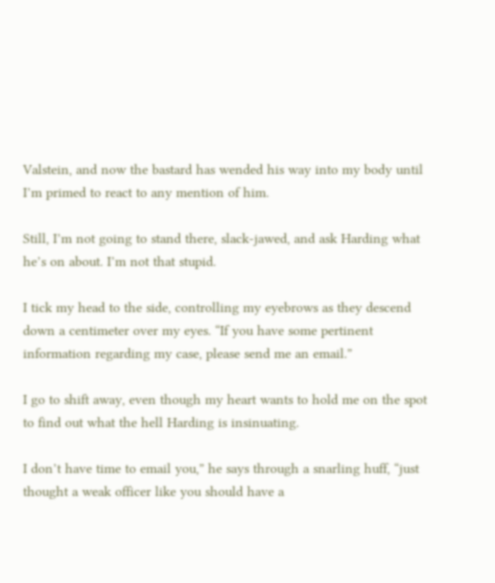Valstein, and now the bastard has wended his way into my body until I’m primed to react to any mention of him.

Still, I’m not going to stand there, slack-jawed, and ask Harding what he’s on about. I’m not that stupid.

I tick my head to the side, controlling my eyebrows as they descend down a centimeter over my eyes. “If you have some pertinent information regarding my case, please send me an email.”

I go to shift away, even though my heart wants to hold me on the spot to find out what the hell Harding is insinuating.

I don’t have time to email you,” he says through a snarling huff, “just thought a weak officer like you should have a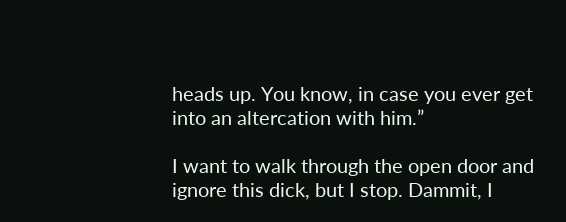heads up. You know, in case you ever get into an altercation with him.”

I want to walk through the open door and ignore this dick, but I stop. Dammit, I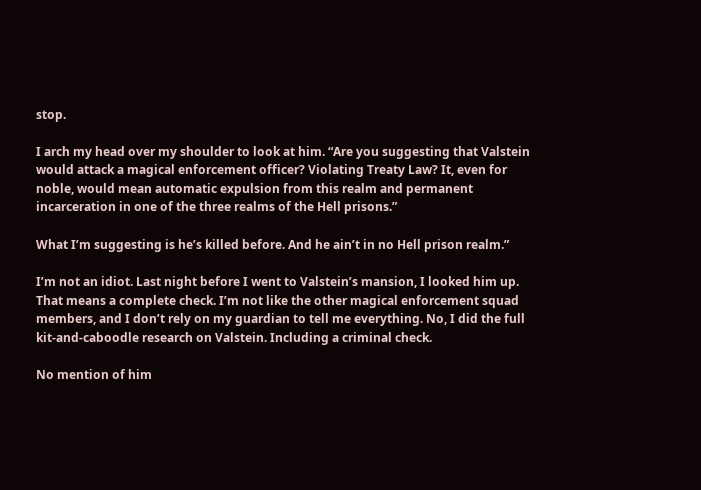stop.

I arch my head over my shoulder to look at him. “Are you suggesting that Valstein would attack a magical enforcement officer? Violating Treaty Law? It, even for noble, would mean automatic expulsion from this realm and permanent incarceration in one of the three realms of the Hell prisons.”

What I’m suggesting is he’s killed before. And he ain’t in no Hell prison realm.”

I’m not an idiot. Last night before I went to Valstein’s mansion, I looked him up. That means a complete check. I’m not like the other magical enforcement squad members, and I don’t rely on my guardian to tell me everything. No, I did the full kit-and-caboodle research on Valstein. Including a criminal check.

No mention of him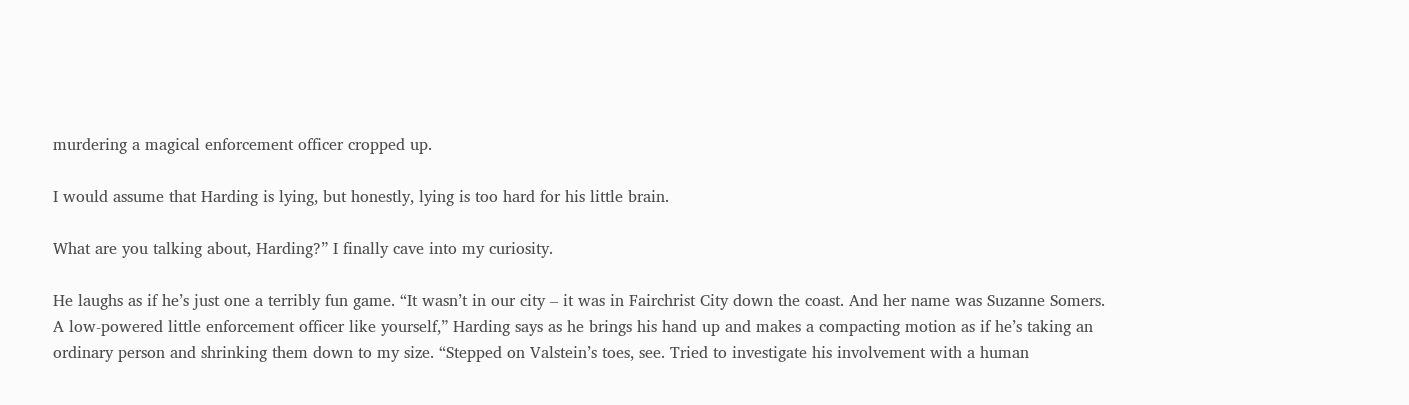murdering a magical enforcement officer cropped up.

I would assume that Harding is lying, but honestly, lying is too hard for his little brain.

What are you talking about, Harding?” I finally cave into my curiosity.

He laughs as if he’s just one a terribly fun game. “It wasn’t in our city – it was in Fairchrist City down the coast. And her name was Suzanne Somers. A low-powered little enforcement officer like yourself,” Harding says as he brings his hand up and makes a compacting motion as if he’s taking an ordinary person and shrinking them down to my size. “Stepped on Valstein’s toes, see. Tried to investigate his involvement with a human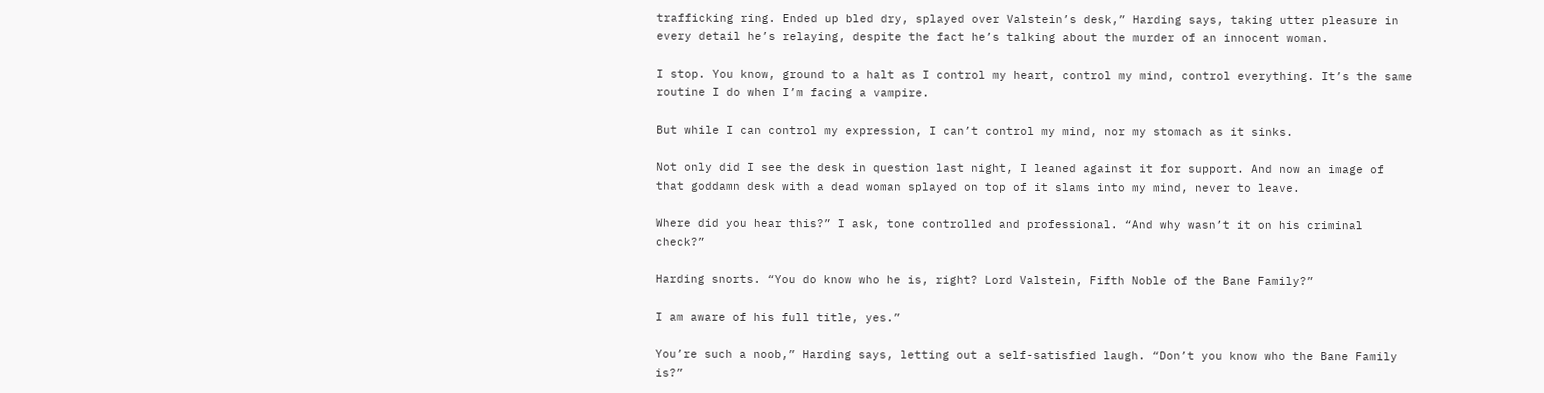trafficking ring. Ended up bled dry, splayed over Valstein’s desk,” Harding says, taking utter pleasure in every detail he’s relaying, despite the fact he’s talking about the murder of an innocent woman.

I stop. You know, ground to a halt as I control my heart, control my mind, control everything. It’s the same routine I do when I’m facing a vampire.

But while I can control my expression, I can’t control my mind, nor my stomach as it sinks.

Not only did I see the desk in question last night, I leaned against it for support. And now an image of that goddamn desk with a dead woman splayed on top of it slams into my mind, never to leave.

Where did you hear this?” I ask, tone controlled and professional. “And why wasn’t it on his criminal check?”

Harding snorts. “You do know who he is, right? Lord Valstein, Fifth Noble of the Bane Family?”

I am aware of his full title, yes.”

You’re such a noob,” Harding says, letting out a self-satisfied laugh. “Don’t you know who the Bane Family is?”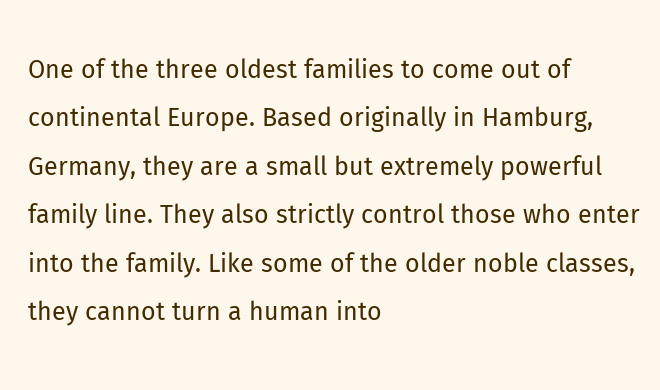One of the three oldest families to come out of continental Europe. Based originally in Hamburg, Germany, they are a small but extremely powerful family line. They also strictly control those who enter into the family. Like some of the older noble classes, they cannot turn a human into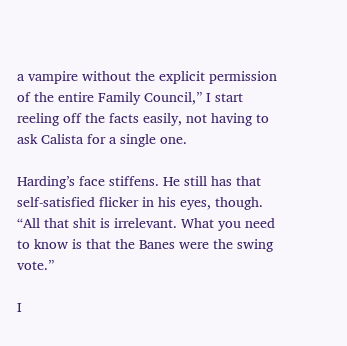a vampire without the explicit permission of the entire Family Council,” I start reeling off the facts easily, not having to ask Calista for a single one.

Harding’s face stiffens. He still has that self-satisfied flicker in his eyes, though. “All that shit is irrelevant. What you need to know is that the Banes were the swing vote.”

I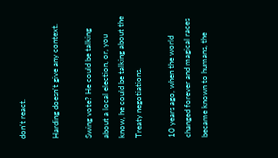don’t react.

Harding doesn’t give any context.

Swing vote? He could be talking about a local election, or, you know, he could be talking about the Treaty negotiations.

10 years ago, when the world changed forever and magical races became known to humans, the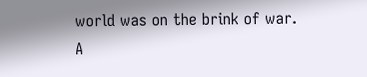world was on the brink of war. A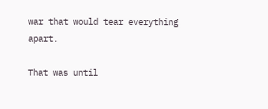war that would tear everything apart.

That was until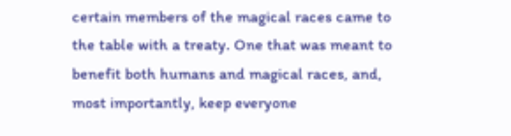certain members of the magical races came to the table with a treaty. One that was meant to benefit both humans and magical races, and, most importantly, keep everyone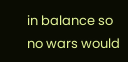in balance so no wars would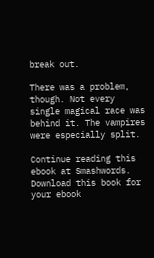break out.

There was a problem, though. Not every single magical race was behind it. The vampires were especially split.

Continue reading this ebook at Smashwords.
Download this book for your ebook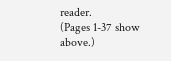reader.
(Pages 1-37 show above.)